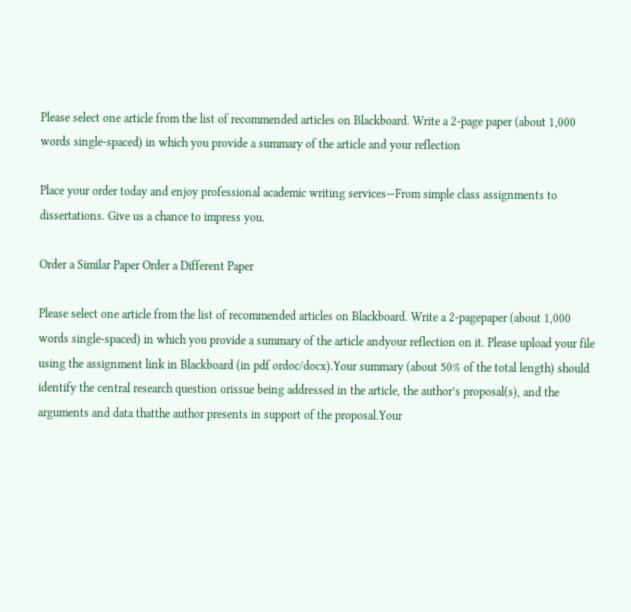Please select one article from the list of recommended articles on Blackboard. Write a 2-page paper (about 1,000 words single-spaced) in which you provide a summary of the article and your reflection

Place your order today and enjoy professional academic writing services—From simple class assignments to dissertations. Give us a chance to impress you.

Order a Similar Paper Order a Different Paper

Please select one article from the list of recommended articles on Blackboard. Write a 2-pagepaper (about 1,000 words single-spaced) in which you provide a summary of the article andyour reflection on it. Please upload your file using the assignment link in Blackboard (in pdf ordoc/docx).Your summary (about 50% of the total length) should identify the central research question orissue being addressed in the article, the author’s proposal(s), and the arguments and data thatthe author presents in support of the proposal.Your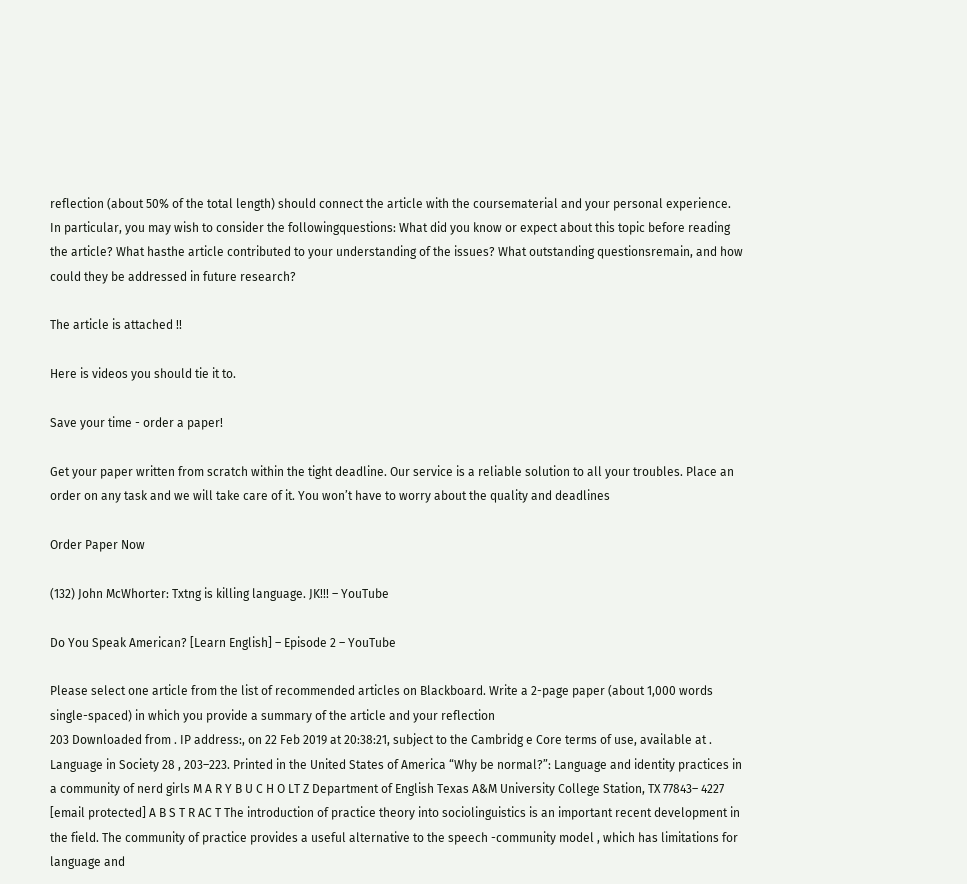reflection (about 50% of the total length) should connect the article with the coursematerial and your personal experience. In particular, you may wish to consider the followingquestions: What did you know or expect about this topic before reading the article? What hasthe article contributed to your understanding of the issues? What outstanding questionsremain, and how could they be addressed in future research?

The article is attached !!

Here is videos you should tie it to.

Save your time - order a paper!

Get your paper written from scratch within the tight deadline. Our service is a reliable solution to all your troubles. Place an order on any task and we will take care of it. You won’t have to worry about the quality and deadlines

Order Paper Now

(132) John McWhorter: Txtng is killing language. JK!!! – YouTube

Do You Speak American? [Learn English] – Episode 2 – YouTube

Please select one article from the list of recommended articles on Blackboard. Write a 2-page paper (about 1,000 words single-spaced) in which you provide a summary of the article and your reflection
203 Downloaded from . IP address:, on 22 Feb 2019 at 20:38:21, subject to the Cambridg e Core terms of use, available at . Language in Society 28 , 203–223. Printed in the United States of America “Why be normal?”: Language and identity practices in a community of nerd girls M A R Y B U C H O LT Z Department of English Texas A&M University College Station, TX 77843– 4227 [email protected] A B S T R AC T The introduction of practice theory into sociolinguistics is an important recent development in the field. The community of practice provides a useful alternative to the speech -community model , which has limitations for language and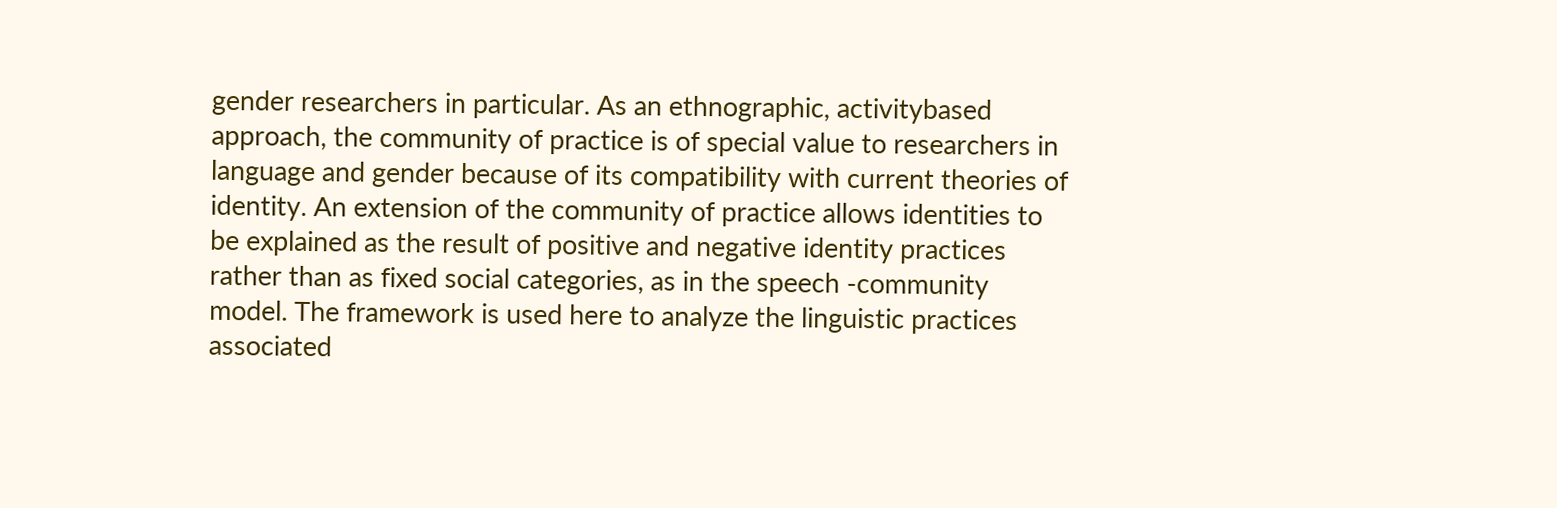gender researchers in particular. As an ethnographic, activitybased approach, the community of practice is of special value to researchers in language and gender because of its compatibility with current theories of identity. An extension of the community of practice allows identities to be explained as the result of positive and negative identity practices rather than as fixed social categories, as in the speech -community model. The framework is used here to analyze the linguistic practices associated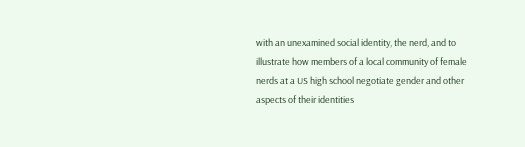with an unexamined social identity, the nerd, and to illustrate how members of a local community of female nerds at a US high school negotiate gender and other aspects of their identities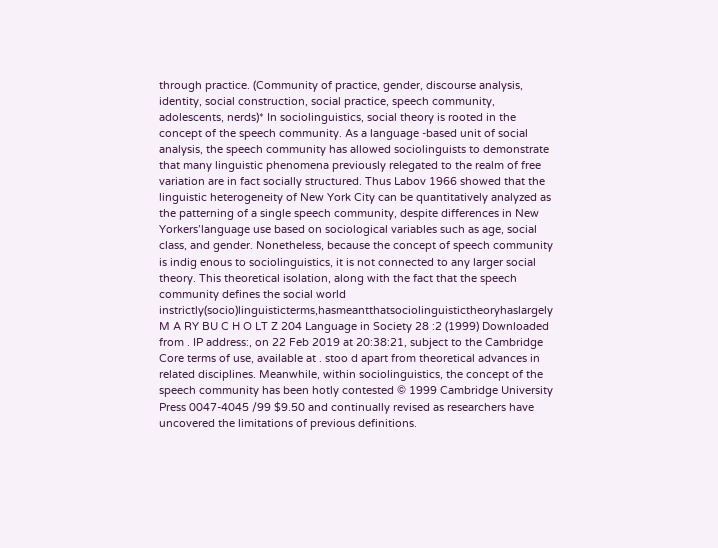through practice. (Community of practice, gender, discourse analysis, identity, social construction, social practice, speech community, adolescents, nerds)* In sociolinguistics, social theory is rooted in the concept of the speech community. As a language -based unit of social analysis, the speech community has allowed sociolinguists to demonstrate that many linguistic phenomena previously relegated to the realm of free variation are in fact socially structured. Thus Labov 1966 showed that the linguistic heterogeneity of New York City can be quantitatively analyzed as the patterning of a single speech community, despite differences in New Yorkers’language use based on sociological variables such as age, social class, and gender. Nonetheless, because the concept of speech community is indig enous to sociolinguistics, it is not connected to any larger social theory. This theoretical isolation, along with the fact that the speech community defines the social world instrictly(socio)linguisticterms,hasmeantthatsociolinguistictheoryhaslargely M A RY BU C H O LT Z 204 Language in Society 28 :2 (1999) Downloaded from . IP address:, on 22 Feb 2019 at 20:38:21, subject to the Cambridge Core terms of use, available at . stoo d apart from theoretical advances in related disciplines. Meanwhile, within sociolinguistics, the concept of the speech community has been hotly contested © 1999 Cambridge University Press 0047-4045 /99 $9.50 and continually revised as researchers have uncovered the limitations of previous definitions.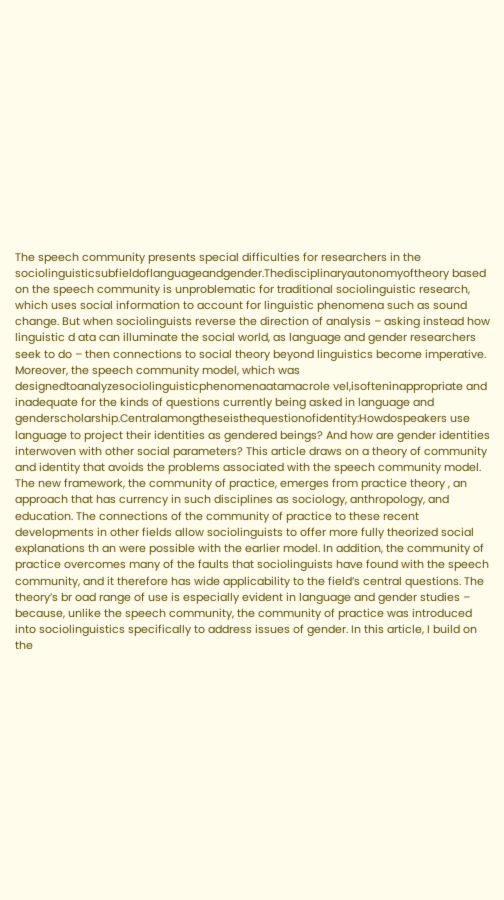The speech community presents special difficulties for researchers in the sociolinguisticsubfieldoflanguageandgender.Thedisciplinaryautonomyoftheory based on the speech community is unproblematic for traditional sociolinguistic research, which uses social information to account for linguistic phenomena such as sound change. But when sociolinguists reverse the direction of analysis – asking instead how linguistic d ata can illuminate the social world, as language and gender researchers seek to do – then connections to social theory beyond linguistics become imperative. Moreover, the speech community model, which was designedtoanalyzesociolinguisticphenomenaatamacrole vel,isofteninappropriate and inadequate for the kinds of questions currently being asked in language and genderscholarship.Centralamongtheseisthequestionofidentity:Howdospeakers use language to project their identities as gendered beings? And how are gender identities interwoven with other social parameters? This article draws on a theory of community and identity that avoids the problems associated with the speech community model. The new framework, the community of practice, emerges from practice theory , an approach that has currency in such disciplines as sociology, anthropology, and education. The connections of the community of practice to these recent developments in other fields allow sociolinguists to offer more fully theorized social explanations th an were possible with the earlier model. In addition, the community of practice overcomes many of the faults that sociolinguists have found with the speech community, and it therefore has wide applicability to the field’s central questions. The theory’s br oad range of use is especially evident in language and gender studies – because, unlike the speech community, the community of practice was introduced into sociolinguistics specifically to address issues of gender. In this article, I build on the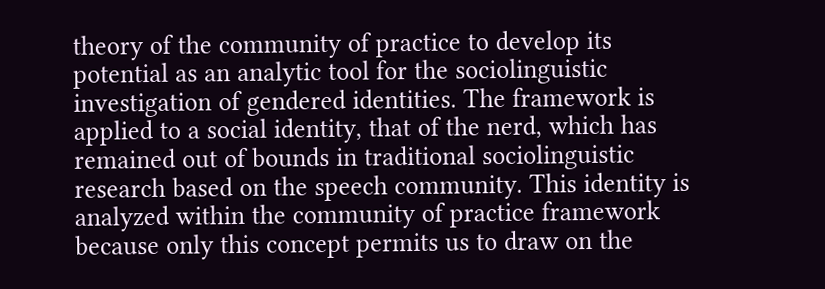theory of the community of practice to develop its potential as an analytic tool for the sociolinguistic investigation of gendered identities. The framework is applied to a social identity, that of the nerd, which has remained out of bounds in traditional sociolinguistic research based on the speech community. This identity is analyzed within the community of practice framework because only this concept permits us to draw on the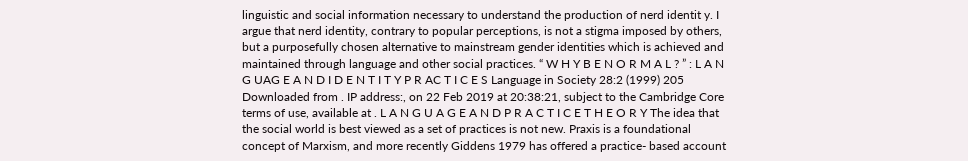linguistic and social information necessary to understand the production of nerd identit y. I argue that nerd identity, contrary to popular perceptions, is not a stigma imposed by others, but a purposefully chosen alternative to mainstream gender identities which is achieved and maintained through language and other social practices. “ W H Y B E N O R M A L ? ” : L A N G UAG E A N D I D E N T I T Y P R AC T I C E S Language in Society 28:2 (1999) 205 Downloaded from . IP address:, on 22 Feb 2019 at 20:38:21, subject to the Cambridge Core terms of use, available at . L A N G U A G E A N D P R A C T I C E T H E O R Y The idea that the social world is best viewed as a set of practices is not new. Praxis is a foundational concept of Marxism, and more recently Giddens 1979 has offered a practice- based account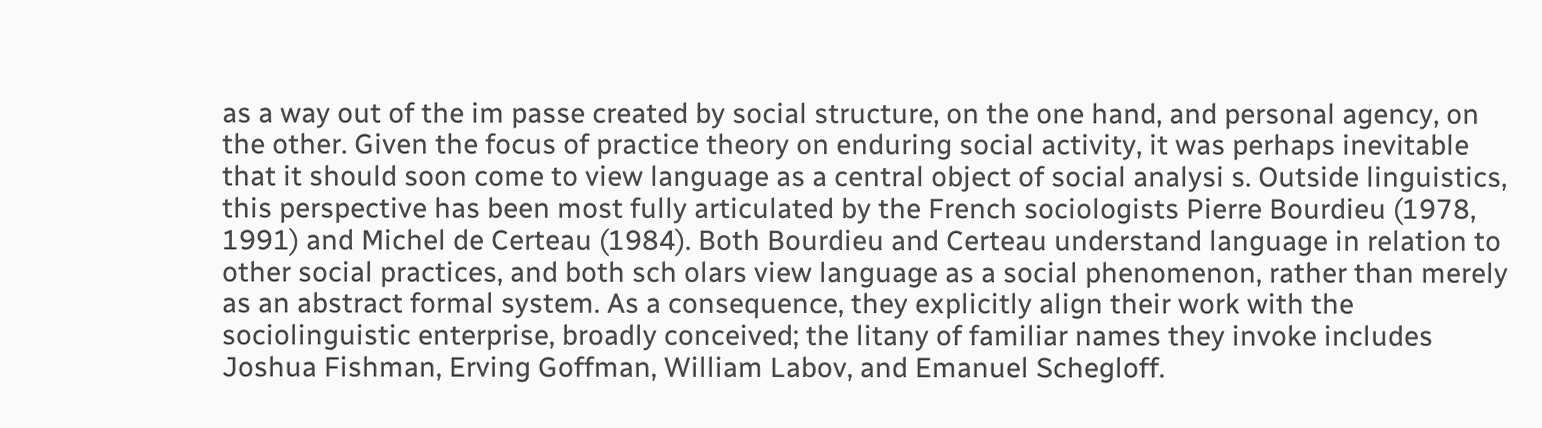as a way out of the im passe created by social structure, on the one hand, and personal agency, on the other. Given the focus of practice theory on enduring social activity, it was perhaps inevitable that it should soon come to view language as a central object of social analysi s. Outside linguistics, this perspective has been most fully articulated by the French sociologists Pierre Bourdieu (1978, 1991) and Michel de Certeau (1984). Both Bourdieu and Certeau understand language in relation to other social practices, and both sch olars view language as a social phenomenon, rather than merely as an abstract formal system. As a consequence, they explicitly align their work with the sociolinguistic enterprise, broadly conceived; the litany of familiar names they invoke includes Joshua Fishman, Erving Goffman, William Labov, and Emanuel Schegloff.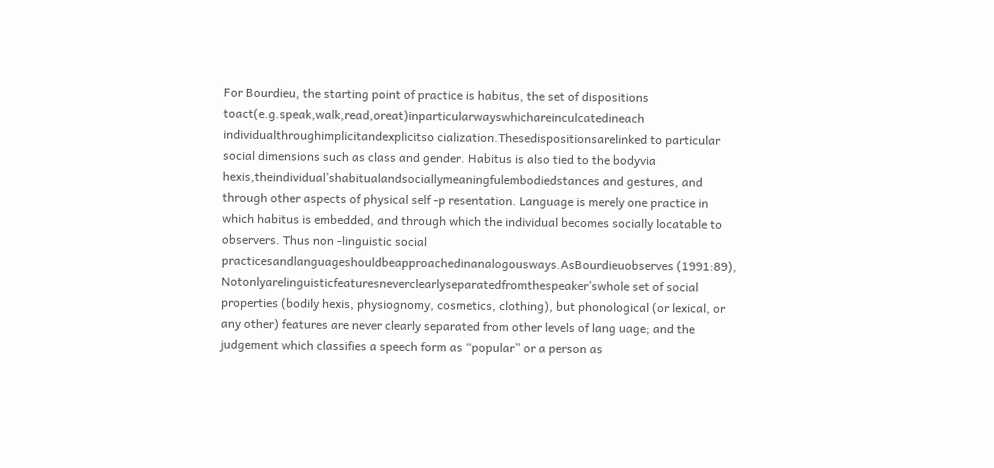For Bourdieu, the starting point of practice is habitus, the set of dispositions toact(e.g.speak,walk,read,oreat)inparticularwayswhichareinculcatedineach individualthroughimplicitandexplicitso cialization.Thesedispositionsarelinked to particular social dimensions such as class and gender. Habitus is also tied to the bodyvia hexis,theindividual’shabitualandsociallymeaningfulembodiedstances and gestures, and through other aspects of physical self -p resentation. Language is merely one practice in which habitus is embedded, and through which the individual becomes socially locatable to observers. Thus non -linguistic social practicesandlanguageshouldbeapproachedinanalogousways.AsBourdieuobserves (1991:89), Notonlyarelinguisticfeaturesneverclearlyseparatedfromthespeaker’swhole set of social properties (bodily hexis, physiognomy, cosmetics, clothing), but phonological (or lexical, or any other) features are never clearly separated from other levels of lang uage; and the judgement which classifies a speech form as “popular” or a person as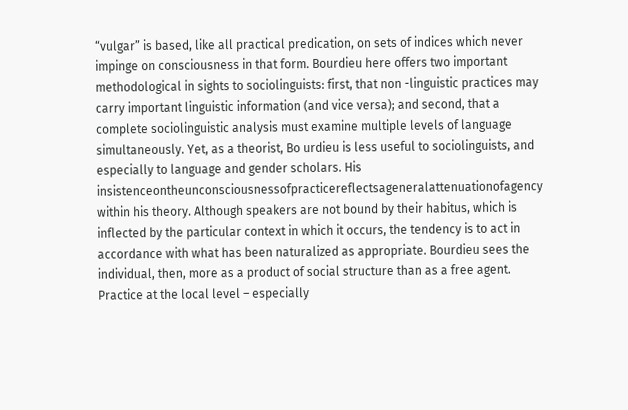“vulgar” is based, like all practical predication, on sets of indices which never impinge on consciousness in that form. Bourdieu here offers two important methodological in sights to sociolinguists: first, that non -linguistic practices may carry important linguistic information (and vice versa); and second, that a complete sociolinguistic analysis must examine multiple levels of language simultaneously. Yet, as a theorist, Bo urdieu is less useful to sociolinguists, and especially to language and gender scholars. His insistenceontheunconsciousnessofpracticereflectsageneralattenuationofagency within his theory. Although speakers are not bound by their habitus, which is inflected by the particular context in which it occurs, the tendency is to act in accordance with what has been naturalized as appropriate. Bourdieu sees the individual, then, more as a product of social structure than as a free agent. Practice at the local level – especially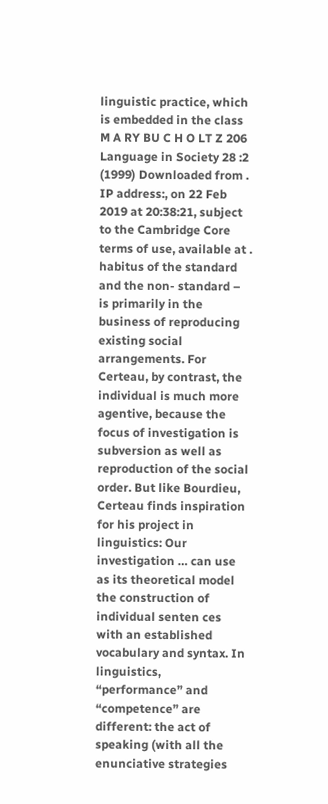linguistic practice, which is embedded in the class M A RY BU C H O LT Z 206 Language in Society 28 :2 (1999) Downloaded from . IP address:, on 22 Feb 2019 at 20:38:21, subject to the Cambridge Core terms of use, available at . habitus of the standard and the non- standard – is primarily in the business of reproducing existing social arrangements. For Certeau, by contrast, the individual is much more agentive, because the focus of investigation is subversion as well as reproduction of the social order. But like Bourdieu, Certeau finds inspiration for his project in linguistics: Our investigation … can use as its theoretical model the construction of individual senten ces with an established vocabulary and syntax. In linguistics, “performance” and “competence” are different: the act of speaking (with all the enunciative strategies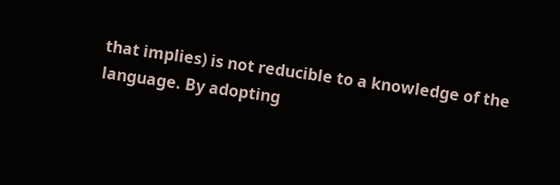that implies) is not reducible to a knowledge of the language. By adopting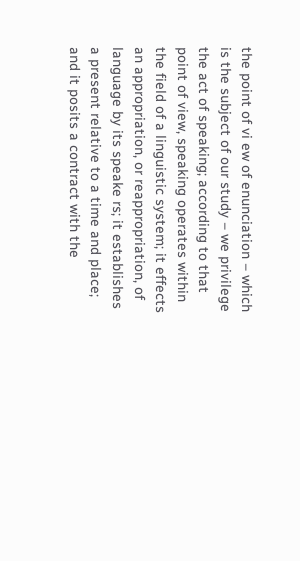the point of vi ew of enunciation – which is the subject of our study – we privilege the act of speaking; according to that point of view, speaking operates within the field of a linguistic system; it effects an appropriation, or reappropriation, of language by its speake rs; it establishes a present relative to a time and place; and it posits a contract with the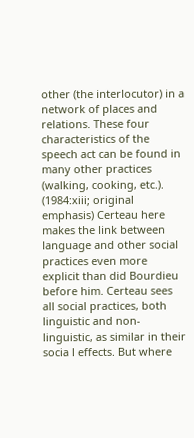other (the interlocutor) in a network of places and relations. These four characteristics of the speech act can be found in many other practices (walking, cooking, etc.). (1984:xiii; original emphasis) Certeau here makes the link between language and other social practices even more explicit than did Bourdieu before him. Certeau sees all social practices, both linguistic and non- linguistic, as similar in their socia l effects. But where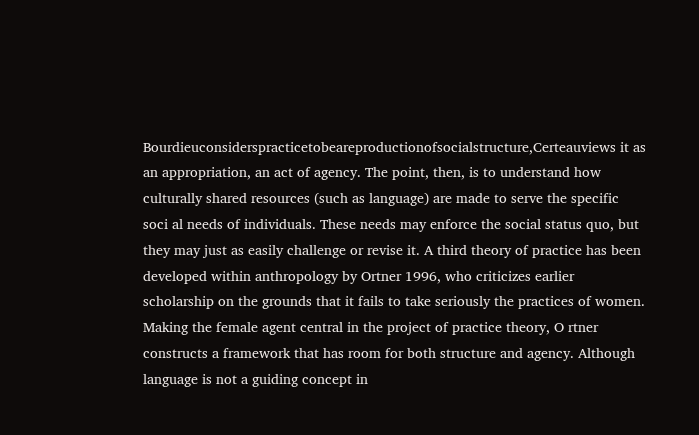Bourdieuconsiderspracticetobeareproductionofsocialstructure,Certeauviews it as an appropriation, an act of agency. The point, then, is to understand how culturally shared resources (such as language) are made to serve the specific soci al needs of individuals. These needs may enforce the social status quo, but they may just as easily challenge or revise it. A third theory of practice has been developed within anthropology by Ortner 1996, who criticizes earlier scholarship on the grounds that it fails to take seriously the practices of women. Making the female agent central in the project of practice theory, O rtner constructs a framework that has room for both structure and agency. Although language is not a guiding concept in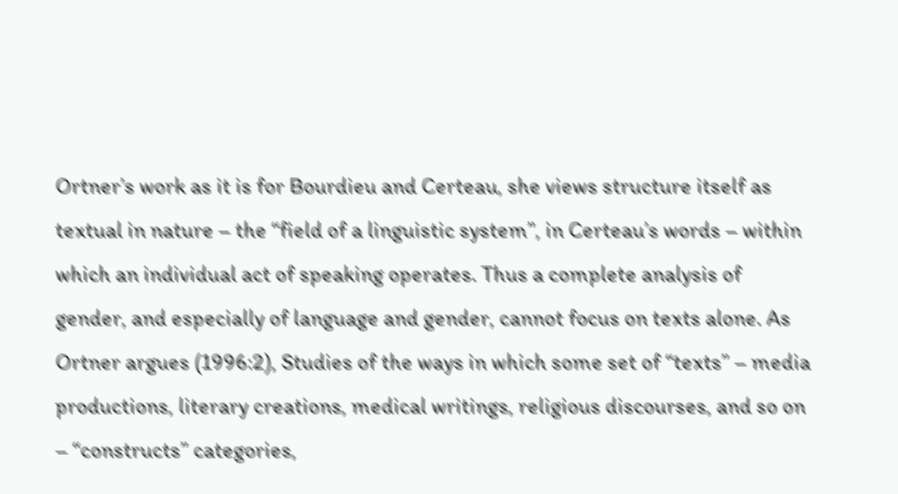Ortner’s work as it is for Bourdieu and Certeau, she views structure itself as textual in nature – the “field of a linguistic system”, in Certeau’s words – within which an individual act of speaking operates. Thus a complete analysis of gender, and especially of language and gender, cannot focus on texts alone. As Ortner argues (1996:2), Studies of the ways in which some set of “texts” – media productions, literary creations, medical writings, religious discourses, and so on – “constructs” categories,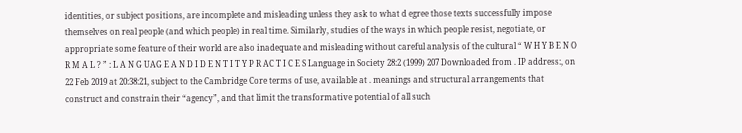identities, or subject positions, are incomplete and misleading unless they ask to what d egree those texts successfully impose themselves on real people (and which people) in real time. Similarly, studies of the ways in which people resist, negotiate, or appropriate some feature of their world are also inadequate and misleading without careful analysis of the cultural “ W H Y B E N O R M A L ? ” : L A N G UAG E A N D I D E N T I T Y P R AC T I C E S Language in Society 28:2 (1999) 207 Downloaded from . IP address:, on 22 Feb 2019 at 20:38:21, subject to the Cambridge Core terms of use, available at . meanings and structural arrangements that construct and constrain their “agency”, and that limit the transformative potential of all such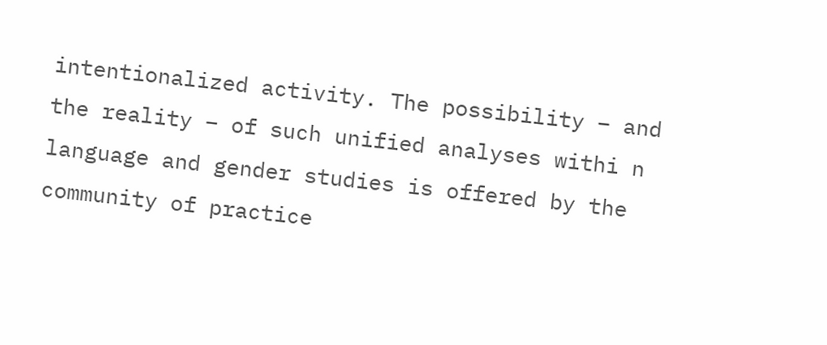intentionalized activity. The possibility – and the reality – of such unified analyses withi n language and gender studies is offered by the community of practice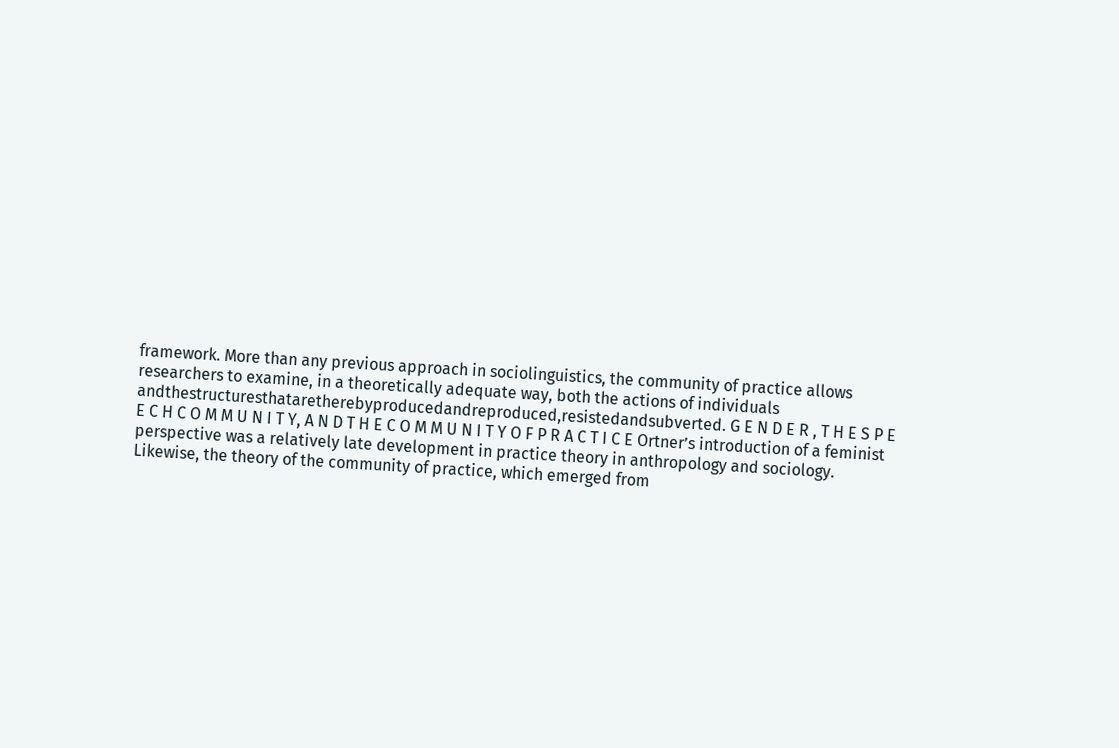framework. More than any previous approach in sociolinguistics, the community of practice allows researchers to examine, in a theoretically adequate way, both the actions of individuals andthestructuresthataretherebyproducedandreproduced,resistedandsubverted. G E N D E R , T H E S P E E C H C O M M U N I T Y, A N D T H E C O M M U N I T Y O F P R A C T I C E Ortner’s introduction of a feminist perspective was a relatively late development in practice theory in anthropology and sociology. Likewise, the theory of the community of practice, which emerged from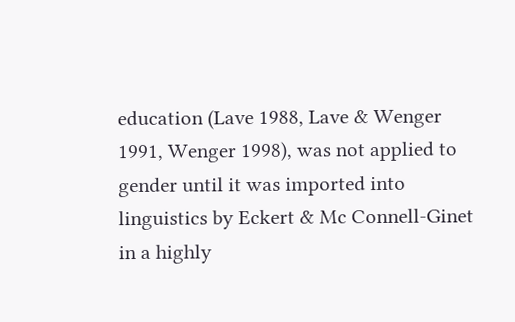education (Lave 1988, Lave & Wenger 1991, Wenger 1998), was not applied to gender until it was imported into linguistics by Eckert & Mc Connell-Ginet in a highly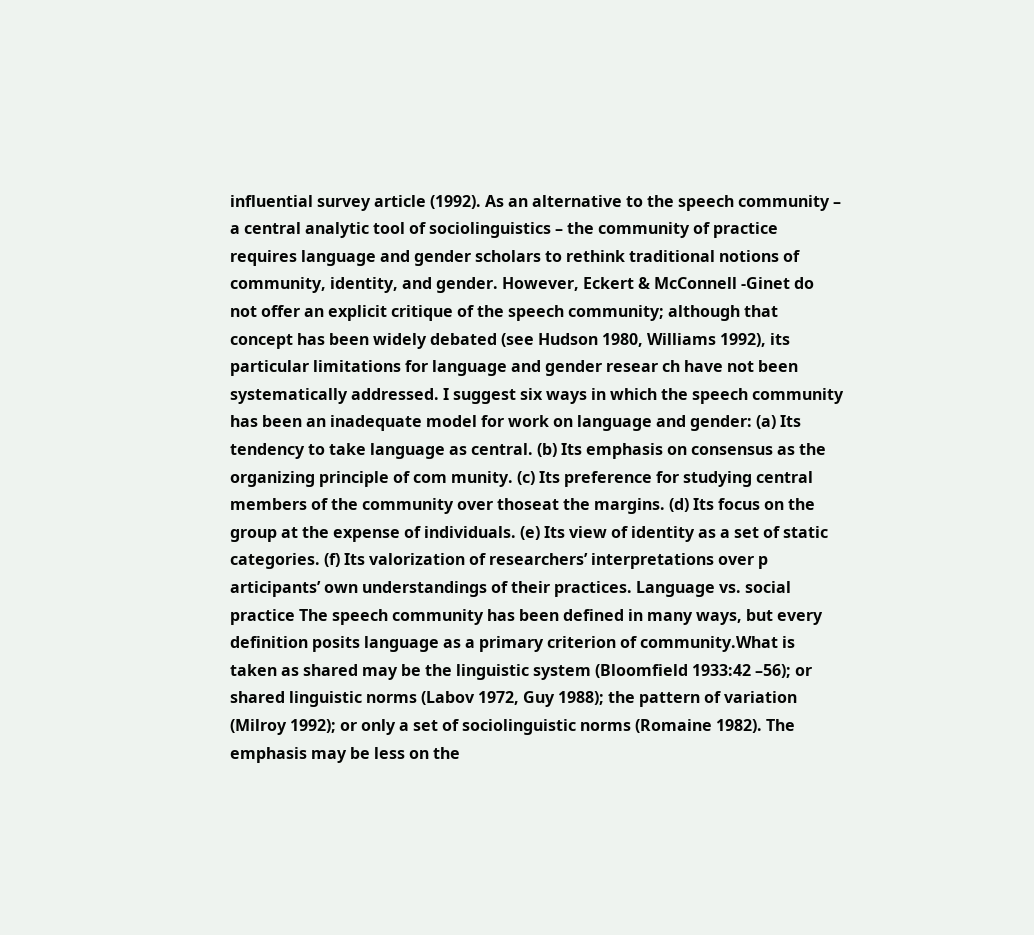influential survey article (1992). As an alternative to the speech community – a central analytic tool of sociolinguistics – the community of practice requires language and gender scholars to rethink traditional notions of community, identity, and gender. However, Eckert & McConnell -Ginet do not offer an explicit critique of the speech community; although that concept has been widely debated (see Hudson 1980, Williams 1992), its particular limitations for language and gender resear ch have not been systematically addressed. I suggest six ways in which the speech community has been an inadequate model for work on language and gender: (a) Its tendency to take language as central. (b) Its emphasis on consensus as the organizing principle of com munity. (c) Its preference for studying central members of the community over thoseat the margins. (d) Its focus on the group at the expense of individuals. (e) Its view of identity as a set of static categories. (f) Its valorization of researchers’ interpretations over p articipants’ own understandings of their practices. Language vs. social practice The speech community has been defined in many ways, but every definition posits language as a primary criterion of community.What is taken as shared may be the linguistic system (Bloomfield 1933:42 –56); or shared linguistic norms (Labov 1972, Guy 1988); the pattern of variation (Milroy 1992); or only a set of sociolinguistic norms (Romaine 1982). The emphasis may be less on the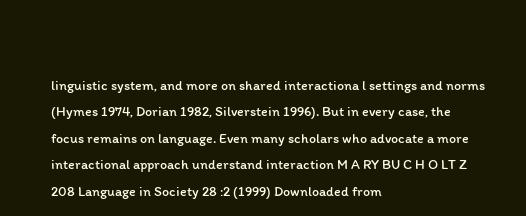linguistic system, and more on shared interactiona l settings and norms (Hymes 1974, Dorian 1982, Silverstein 1996). But in every case, the focus remains on language. Even many scholars who advocate a more interactional approach understand interaction M A RY BU C H O LT Z 208 Language in Society 28 :2 (1999) Downloaded from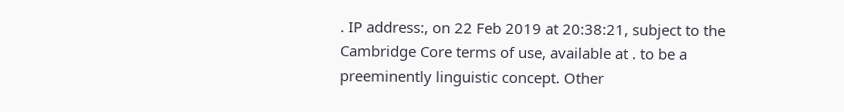. IP address:, on 22 Feb 2019 at 20:38:21, subject to the Cambridge Core terms of use, available at . to be a preeminently linguistic concept. Other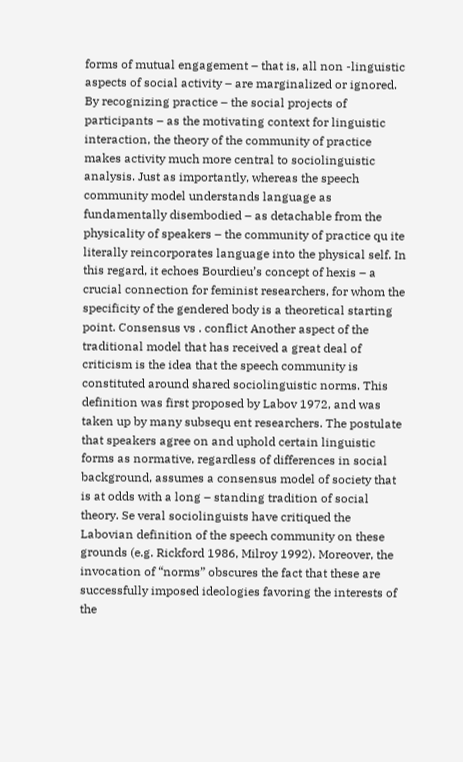forms of mutual engagement – that is, all non -linguistic aspects of social activity – are marginalized or ignored. By recognizing practice – the social projects of participants – as the motivating context for linguistic interaction, the theory of the community of practice makes activity much more central to sociolinguistic analysis. Just as importantly, whereas the speech community model understands language as fundamentally disembodied – as detachable from the physicality of speakers – the community of practice qu ite literally reincorporates language into the physical self. In this regard, it echoes Bourdieu’s concept of hexis – a crucial connection for feminist researchers, for whom the specificity of the gendered body is a theoretical starting point. Consensus vs . conflict Another aspect of the traditional model that has received a great deal of criticism is the idea that the speech community is constituted around shared sociolinguistic norms. This definition was first proposed by Labov 1972, and was taken up by many subsequ ent researchers. The postulate that speakers agree on and uphold certain linguistic forms as normative, regardless of differences in social background, assumes a consensus model of society that is at odds with a long – standing tradition of social theory. Se veral sociolinguists have critiqued the Labovian definition of the speech community on these grounds (e.g. Rickford 1986, Milroy 1992). Moreover, the invocation of “norms” obscures the fact that these are successfully imposed ideologies favoring the interests of the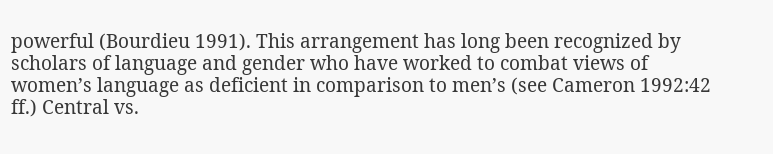powerful (Bourdieu 1991). This arrangement has long been recognized by scholars of language and gender who have worked to combat views of women’s language as deficient in comparison to men’s (see Cameron 1992:42 ff.) Central vs.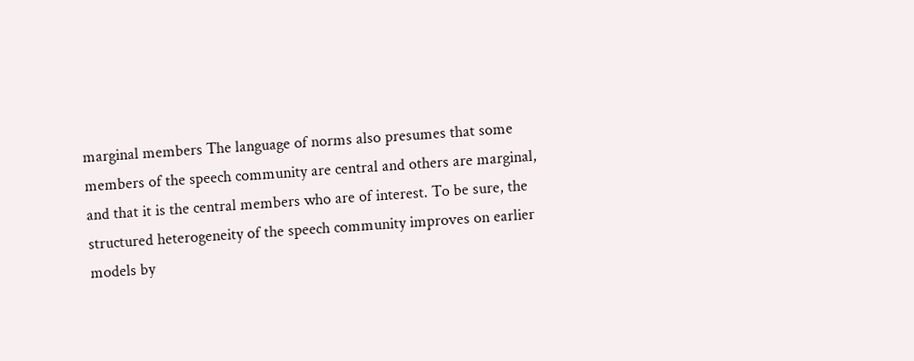marginal members The language of norms also presumes that some members of the speech community are central and others are marginal, and that it is the central members who are of interest. To be sure, the structured heterogeneity of the speech community improves on earlier models by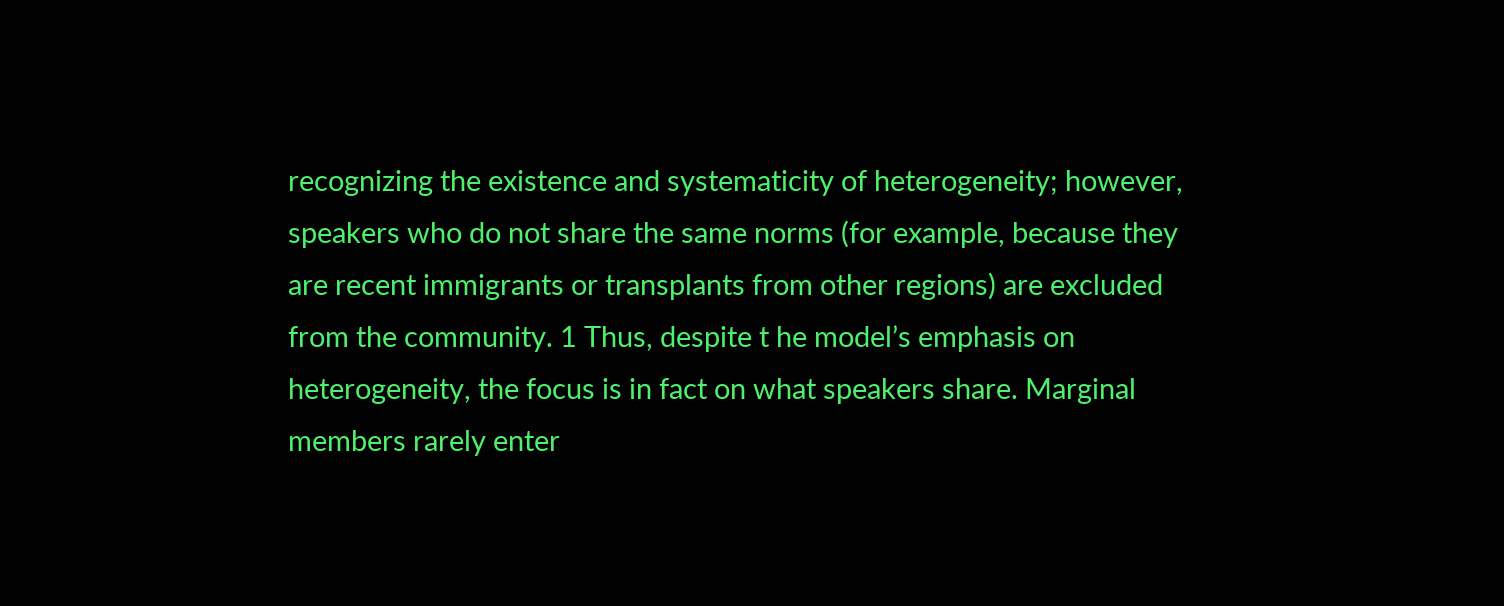recognizing the existence and systematicity of heterogeneity; however, speakers who do not share the same norms (for example, because they are recent immigrants or transplants from other regions) are excluded from the community. 1 Thus, despite t he model’s emphasis on heterogeneity, the focus is in fact on what speakers share. Marginal members rarely enter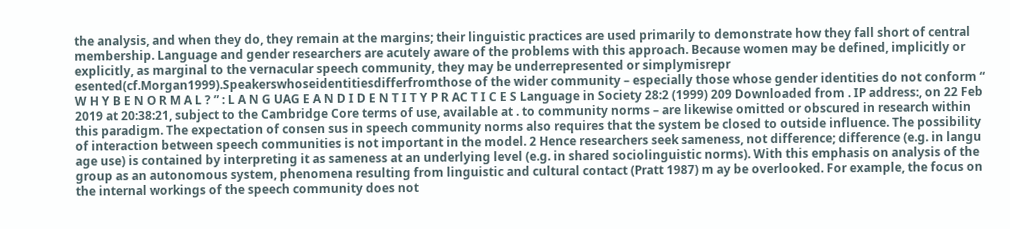the analysis, and when they do, they remain at the margins; their linguistic practices are used primarily to demonstrate how they fall short of central membership. Language and gender researchers are acutely aware of the problems with this approach. Because women may be defined, implicitly or explicitly, as marginal to the vernacular speech community, they may be underrepresented or simplymisrepr esented(cf.Morgan1999).Speakerswhoseidentitiesdifferfromthose of the wider community – especially those whose gender identities do not conform “ W H Y B E N O R M A L ? ” : L A N G UAG E A N D I D E N T I T Y P R AC T I C E S Language in Society 28:2 (1999) 209 Downloaded from . IP address:, on 22 Feb 2019 at 20:38:21, subject to the Cambridge Core terms of use, available at . to community norms – are likewise omitted or obscured in research within this paradigm. The expectation of consen sus in speech community norms also requires that the system be closed to outside influence. The possibility of interaction between speech communities is not important in the model. 2 Hence researchers seek sameness, not difference; difference (e.g. in langu age use) is contained by interpreting it as sameness at an underlying level (e.g. in shared sociolinguistic norms). With this emphasis on analysis of the group as an autonomous system, phenomena resulting from linguistic and cultural contact (Pratt 1987) m ay be overlooked. For example, the focus on the internal workings of the speech community does not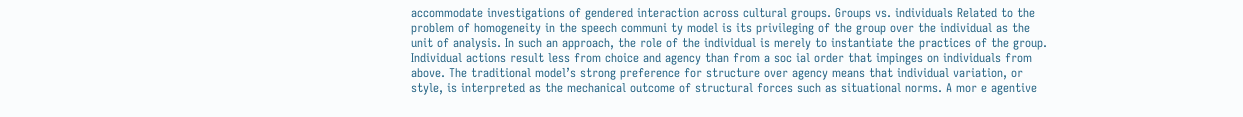accommodate investigations of gendered interaction across cultural groups. Groups vs. individuals Related to the problem of homogeneity in the speech communi ty model is its privileging of the group over the individual as the unit of analysis. In such an approach, the role of the individual is merely to instantiate the practices of the group. Individual actions result less from choice and agency than from a soc ial order that impinges on individuals from above. The traditional model’s strong preference for structure over agency means that individual variation, or style, is interpreted as the mechanical outcome of structural forces such as situational norms. A mor e agentive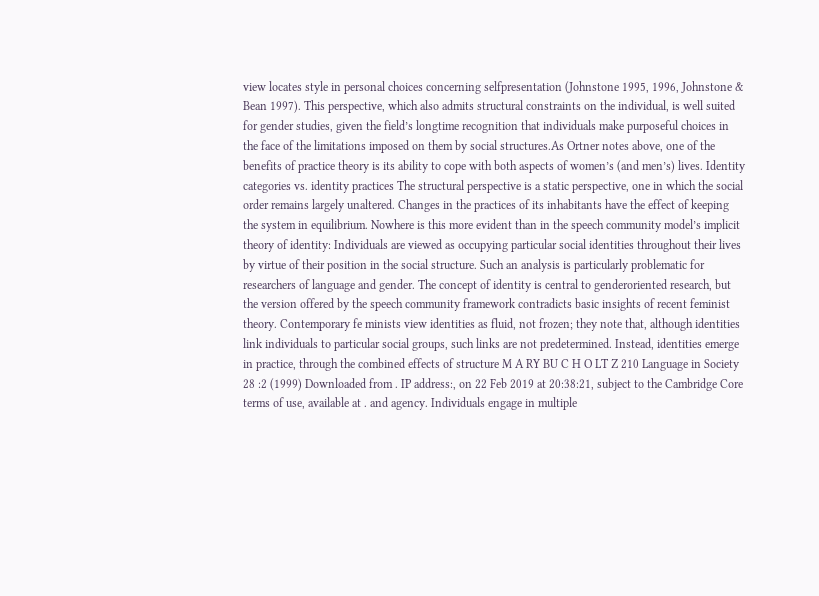view locates style in personal choices concerning selfpresentation (Johnstone 1995, 1996, Johnstone & Bean 1997). This perspective, which also admits structural constraints on the individual, is well suited for gender studies, given the field’s longtime recognition that individuals make purposeful choices in the face of the limitations imposed on them by social structures.As Ortner notes above, one of the benefits of practice theory is its ability to cope with both aspects of women’s (and men’s) lives. Identity categories vs. identity practices The structural perspective is a static perspective, one in which the social order remains largely unaltered. Changes in the practices of its inhabitants have the effect of keeping the system in equilibrium. Nowhere is this more evident than in the speech community model’s implicit theory of identity: Individuals are viewed as occupying particular social identities throughout their lives by virtue of their position in the social structure. Such an analysis is particularly problematic for researchers of language and gender. The concept of identity is central to genderoriented research, but the version offered by the speech community framework contradicts basic insights of recent feminist theory. Contemporary fe minists view identities as fluid, not frozen; they note that, although identities link individuals to particular social groups, such links are not predetermined. Instead, identities emerge in practice, through the combined effects of structure M A RY BU C H O LT Z 210 Language in Society 28 :2 (1999) Downloaded from . IP address:, on 22 Feb 2019 at 20:38:21, subject to the Cambridge Core terms of use, available at . and agency. Individuals engage in multiple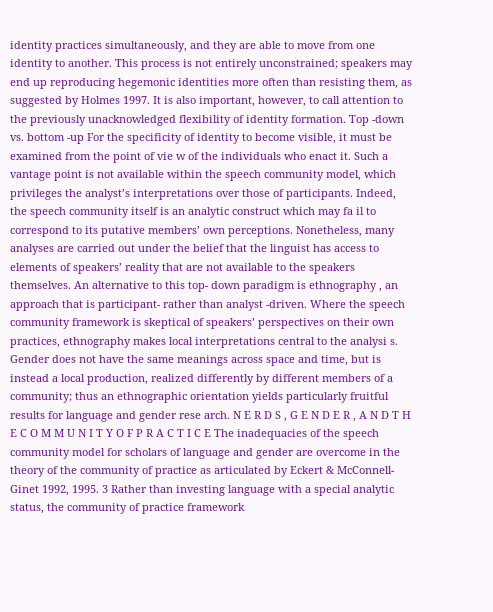identity practices simultaneously, and they are able to move from one identity to another. This process is not entirely unconstrained; speakers may end up reproducing hegemonic identities more often than resisting them, as suggested by Holmes 1997. It is also important, however, to call attention to the previously unacknowledged flexibility of identity formation. Top -down vs. bottom -up For the specificity of identity to become visible, it must be examined from the point of vie w of the individuals who enact it. Such a vantage point is not available within the speech community model, which privileges the analyst’s interpretations over those of participants. Indeed, the speech community itself is an analytic construct which may fa il to correspond to its putative members’ own perceptions. Nonetheless, many analyses are carried out under the belief that the linguist has access to elements of speakers’ reality that are not available to the speakers themselves. An alternative to this top- down paradigm is ethnography , an approach that is participant- rather than analyst -driven. Where the speech community framework is skeptical of speakers’ perspectives on their own practices, ethnography makes local interpretations central to the analysi s. Gender does not have the same meanings across space and time, but is instead a local production, realized differently by different members of a community; thus an ethnographic orientation yields particularly fruitful results for language and gender rese arch. N E R D S , G E N D E R , A N D T H E C O M M U N I T Y O F P R A C T I C E The inadequacies of the speech community model for scholars of language and gender are overcome in the theory of the community of practice as articulated by Eckert & McConnell- Ginet 1992, 1995. 3 Rather than investing language with a special analytic status, the community of practice framework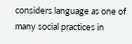considers language as one of many social practices in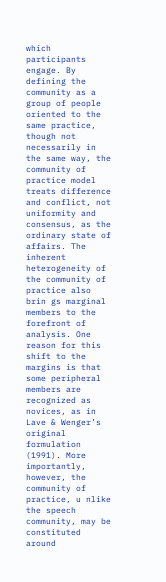which participants engage. By defining the community as a group of people oriented to the same practice, though not necessarily in the same way, the community of practice model treats difference and conflict, not uniformity and consensus, as the ordinary state of affairs. The inherent heterogeneity of the community of practice also brin gs marginal members to the forefront of analysis. One reason for this shift to the margins is that some peripheral members are recognized as novices, as in Lave & Wenger’s original formulation (1991). More importantly, however, the community of practice, u nlike the speech community, may be constituted around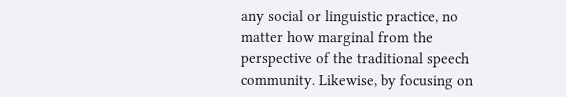any social or linguistic practice, no matter how marginal from the perspective of the traditional speech community. Likewise, by focusing on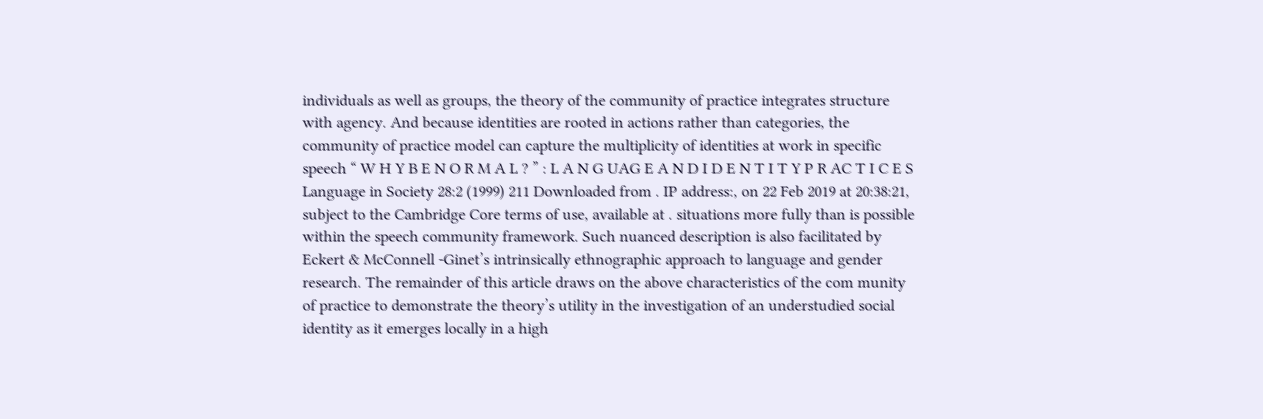individuals as well as groups, the theory of the community of practice integrates structure with agency. And because identities are rooted in actions rather than categories, the community of practice model can capture the multiplicity of identities at work in specific speech “ W H Y B E N O R M A L ? ” : L A N G UAG E A N D I D E N T I T Y P R AC T I C E S Language in Society 28:2 (1999) 211 Downloaded from . IP address:, on 22 Feb 2019 at 20:38:21, subject to the Cambridge Core terms of use, available at . situations more fully than is possible within the speech community framework. Such nuanced description is also facilitated by Eckert & McConnell -Ginet’s intrinsically ethnographic approach to language and gender research. The remainder of this article draws on the above characteristics of the com munity of practice to demonstrate the theory’s utility in the investigation of an understudied social identity as it emerges locally in a high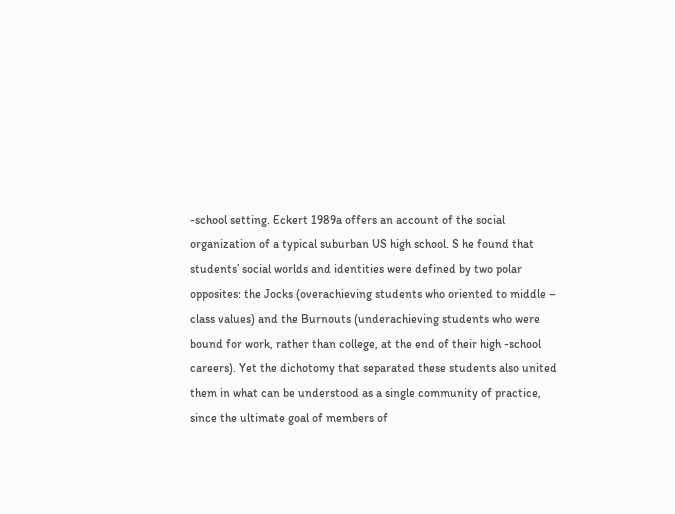-school setting. Eckert 1989a offers an account of the social organization of a typical suburban US high school. S he found that students’ social worlds and identities were defined by two polar opposites: the Jocks (overachieving students who oriented to middle – class values) and the Burnouts (underachieving students who were bound for work, rather than college, at the end of their high -school careers). Yet the dichotomy that separated these students also united them in what can be understood as a single community of practice, since the ultimate goal of members of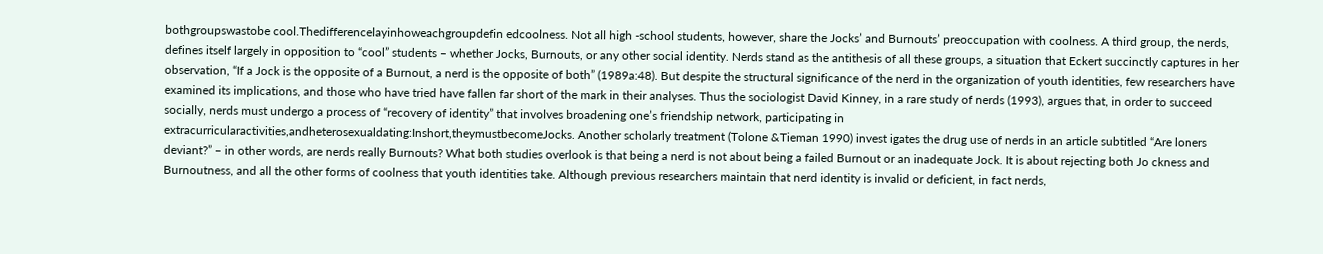bothgroupswastobe cool.Thedifferencelayinhoweachgroupdefin edcoolness. Not all high -school students, however, share the Jocks’ and Burnouts’ preoccupation with coolness. A third group, the nerds, defines itself largely in opposition to “cool” students – whether Jocks, Burnouts, or any other social identity. Nerds stand as the antithesis of all these groups, a situation that Eckert succinctly captures in her observation, “If a Jock is the opposite of a Burnout, a nerd is the opposite of both” (1989a:48). But despite the structural significance of the nerd in the organization of youth identities, few researchers have examined its implications, and those who have tried have fallen far short of the mark in their analyses. Thus the sociologist David Kinney, in a rare study of nerds (1993), argues that, in order to succeed socially, nerds must undergo a process of “recovery of identity” that involves broadening one’s friendship network, participating in extracurricularactivities,andheterosexualdating:Inshort,theymustbecomeJocks. Another scholarly treatment (Tolone &Tieman 1990) invest igates the drug use of nerds in an article subtitled “Are loners deviant?” – in other words, are nerds really Burnouts? What both studies overlook is that being a nerd is not about being a failed Burnout or an inadequate Jock. It is about rejecting both Jo ckness and Burnoutness, and all the other forms of coolness that youth identities take. Although previous researchers maintain that nerd identity is invalid or deficient, in fact nerds,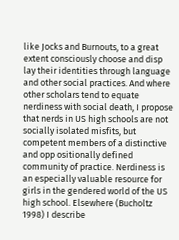like Jocks and Burnouts, to a great extent consciously choose and disp lay their identities through language and other social practices. And where other scholars tend to equate nerdiness with social death, I propose that nerds in US high schools are not socially isolated misfits, but competent members of a distinctive and opp ositionally defined community of practice. Nerdiness is an especially valuable resource for girls in the gendered world of the US high school. Elsewhere (Bucholtz 1998) I describe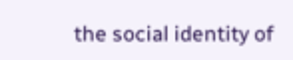the social identity of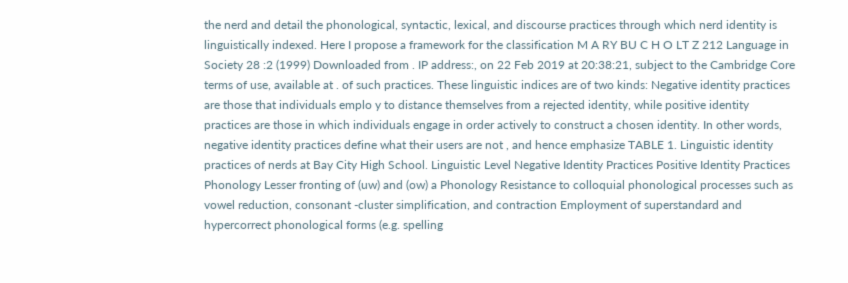the nerd and detail the phonological, syntactic, lexical, and discourse practices through which nerd identity is linguistically indexed. Here I propose a framework for the classification M A RY BU C H O LT Z 212 Language in Society 28 :2 (1999) Downloaded from . IP address:, on 22 Feb 2019 at 20:38:21, subject to the Cambridge Core terms of use, available at . of such practices. These linguistic indices are of two kinds: Negative identity practices are those that individuals emplo y to distance themselves from a rejected identity, while positive identity practices are those in which individuals engage in order actively to construct a chosen identity. In other words, negative identity practices define what their users are not , and hence emphasize TABLE 1. Linguistic identity practices of nerds at Bay City High School. Linguistic Level Negative Identity Practices Positive Identity Practices Phonology Lesser fronting of (uw) and (ow) a Phonology Resistance to colloquial phonological processes such as vowel reduction, consonant -cluster simplification, and contraction Employment of superstandard and hypercorrect phonological forms (e.g. spelling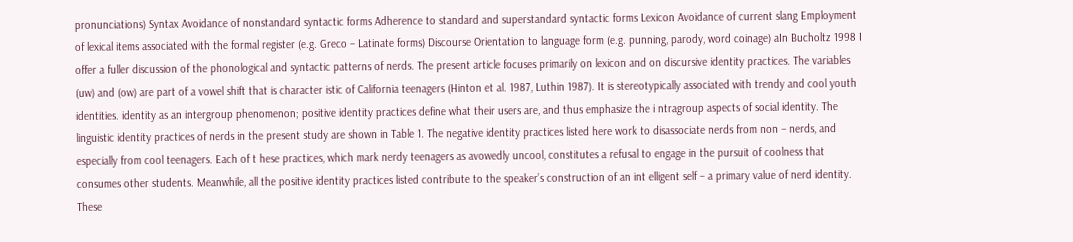pronunciations) Syntax Avoidance of nonstandard syntactic forms Adherence to standard and superstandard syntactic forms Lexicon Avoidance of current slang Employment of lexical items associated with the formal register (e.g. Greco – Latinate forms) Discourse Orientation to language form (e.g. punning, parody, word coinage) aIn Bucholtz 1998 I offer a fuller discussion of the phonological and syntactic patterns of nerds. The present article focuses primarily on lexicon and on discursive identity practices. The variables (uw) and (ow) are part of a vowel shift that is character istic of California teenagers (Hinton et al. 1987, Luthin 1987). It is stereotypically associated with trendy and cool youth identities. identity as an intergroup phenomenon; positive identity practices define what their users are, and thus emphasize the i ntragroup aspects of social identity. The linguistic identity practices of nerds in the present study are shown in Table 1. The negative identity practices listed here work to disassociate nerds from non – nerds, and especially from cool teenagers. Each of t hese practices, which mark nerdy teenagers as avowedly uncool, constitutes a refusal to engage in the pursuit of coolness that consumes other students. Meanwhile, all the positive identity practices listed contribute to the speaker’s construction of an int elligent self – a primary value of nerd identity. These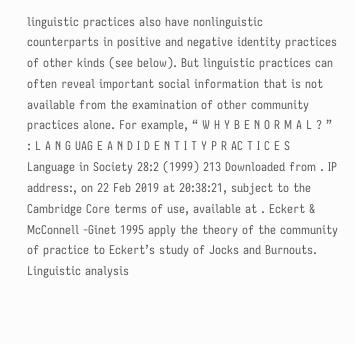linguistic practices also have nonlinguistic counterparts in positive and negative identity practices of other kinds (see below). But linguistic practices can often reveal important social information that is not available from the examination of other community practices alone. For example, “ W H Y B E N O R M A L ? ” : L A N G UAG E A N D I D E N T I T Y P R AC T I C E S Language in Society 28:2 (1999) 213 Downloaded from . IP address:, on 22 Feb 2019 at 20:38:21, subject to the Cambridge Core terms of use, available at . Eckert & McConnell -Ginet 1995 apply the theory of the community of practice to Eckert’s study of Jocks and Burnouts. Linguistic analysis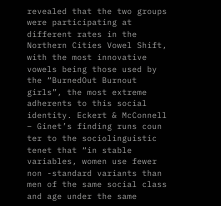revealed that the two groups were participating at different rates in the Northern Cities Vowel Shift, with the most innovative vowels being those used by the “BurnedOut Burnout girls”, the most extreme adherents to this social identity. Eckert & McConnell – Ginet’s finding runs coun ter to the sociolinguistic tenet that “in stable variables, women use fewer non -standard variants than men of the same social class and age under the same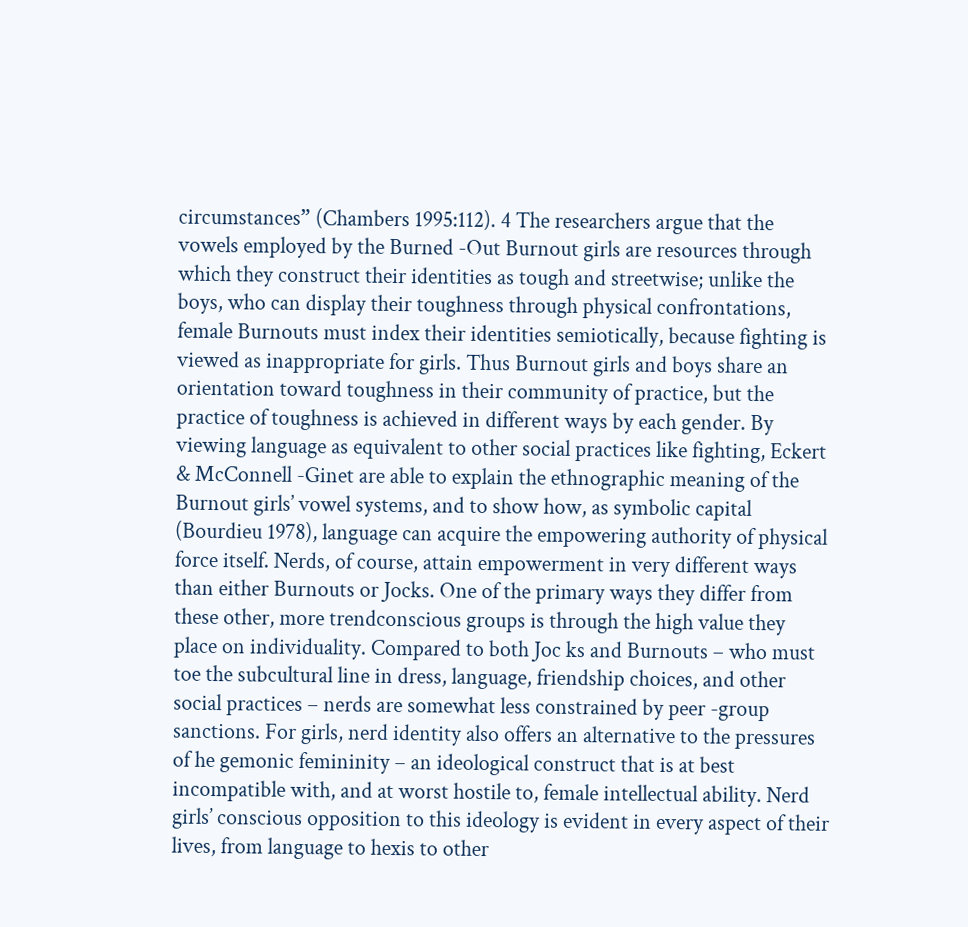circumstances” (Chambers 1995:112). 4 The researchers argue that the vowels employed by the Burned -Out Burnout girls are resources through which they construct their identities as tough and streetwise; unlike the boys, who can display their toughness through physical confrontations, female Burnouts must index their identities semiotically, because fighting is viewed as inappropriate for girls. Thus Burnout girls and boys share an orientation toward toughness in their community of practice, but the practice of toughness is achieved in different ways by each gender. By viewing language as equivalent to other social practices like fighting, Eckert & McConnell -Ginet are able to explain the ethnographic meaning of the Burnout girls’ vowel systems, and to show how, as symbolic capital (Bourdieu 1978), language can acquire the empowering authority of physical force itself. Nerds, of course, attain empowerment in very different ways than either Burnouts or Jocks. One of the primary ways they differ from these other, more trendconscious groups is through the high value they place on individuality. Compared to both Joc ks and Burnouts – who must toe the subcultural line in dress, language, friendship choices, and other social practices – nerds are somewhat less constrained by peer -group sanctions. For girls, nerd identity also offers an alternative to the pressures of he gemonic femininity – an ideological construct that is at best incompatible with, and at worst hostile to, female intellectual ability. Nerd girls’ conscious opposition to this ideology is evident in every aspect of their lives, from language to hexis to other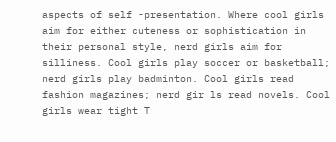aspects of self -presentation. Where cool girls aim for either cuteness or sophistication in their personal style, nerd girls aim for silliness. Cool girls play soccer or basketball; nerd girls play badminton. Cool girls read fashion magazines; nerd gir ls read novels. Cool girls wear tight T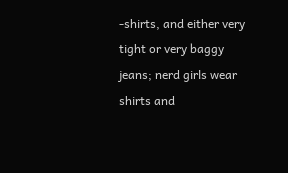-shirts, and either very tight or very baggy jeans; nerd girls wear shirts and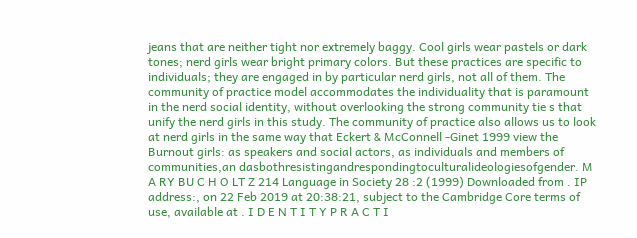jeans that are neither tight nor extremely baggy. Cool girls wear pastels or dark tones; nerd girls wear bright primary colors. But these practices are specific to individuals; they are engaged in by particular nerd girls, not all of them. The community of practice model accommodates the individuality that is paramount in the nerd social identity, without overlooking the strong community tie s that unify the nerd girls in this study. The community of practice also allows us to look at nerd girls in the same way that Eckert & McConnell -Ginet 1999 view the Burnout girls: as speakers and social actors, as individuals and members of communities,an dasbothresistingandrespondingtoculturalideologiesofgender. M A RY BU C H O LT Z 214 Language in Society 28 :2 (1999) Downloaded from . IP address:, on 22 Feb 2019 at 20:38:21, subject to the Cambridge Core terms of use, available at . I D E N T I T Y P R A C T I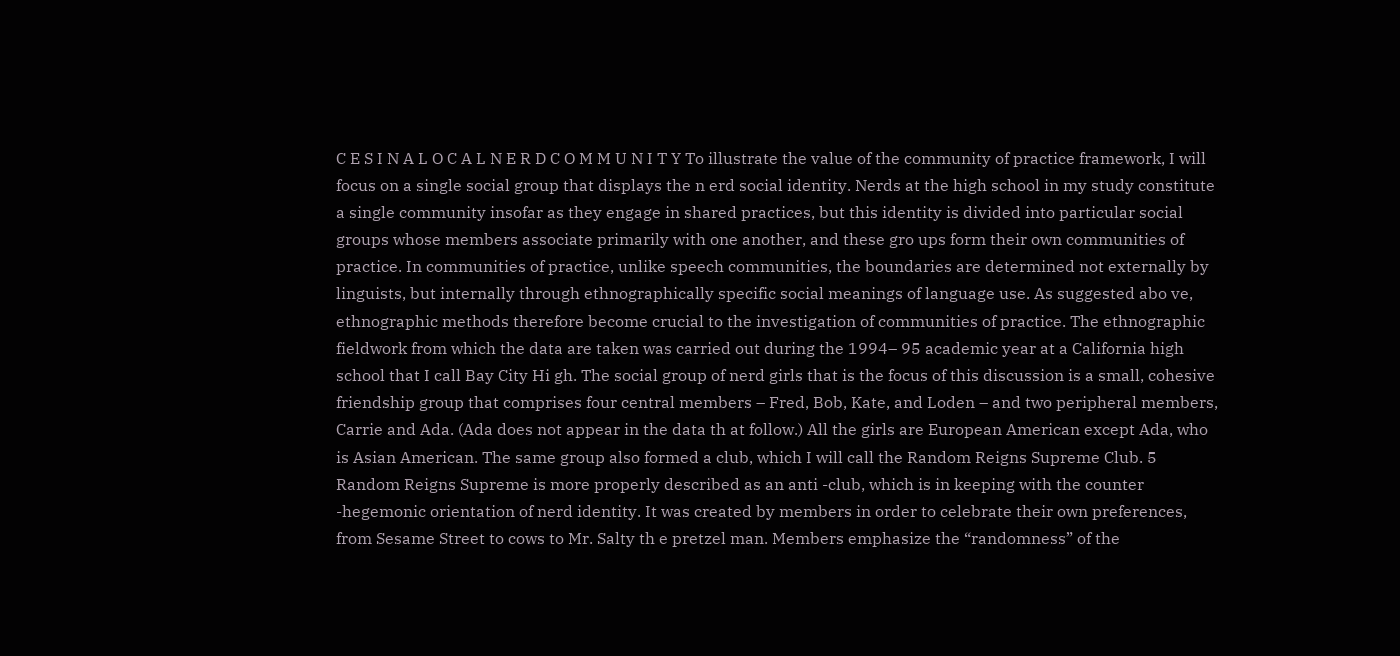C E S I N A L O C A L N E R D C O M M U N I T Y To illustrate the value of the community of practice framework, I will focus on a single social group that displays the n erd social identity. Nerds at the high school in my study constitute a single community insofar as they engage in shared practices, but this identity is divided into particular social groups whose members associate primarily with one another, and these gro ups form their own communities of practice. In communities of practice, unlike speech communities, the boundaries are determined not externally by linguists, but internally through ethnographically specific social meanings of language use. As suggested abo ve, ethnographic methods therefore become crucial to the investigation of communities of practice. The ethnographic fieldwork from which the data are taken was carried out during the 1994– 95 academic year at a California high school that I call Bay City Hi gh. The social group of nerd girls that is the focus of this discussion is a small, cohesive friendship group that comprises four central members – Fred, Bob, Kate, and Loden – and two peripheral members, Carrie and Ada. (Ada does not appear in the data th at follow.) All the girls are European American except Ada, who is Asian American. The same group also formed a club, which I will call the Random Reigns Supreme Club. 5 Random Reigns Supreme is more properly described as an anti -club, which is in keeping with the counter -hegemonic orientation of nerd identity. It was created by members in order to celebrate their own preferences, from Sesame Street to cows to Mr. Salty th e pretzel man. Members emphasize the “randomness” of the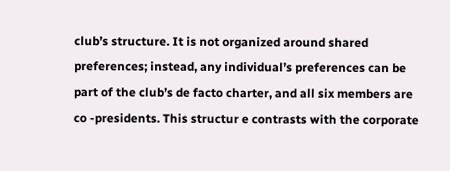club’s structure. It is not organized around shared preferences; instead, any individual’s preferences can be part of the club’s de facto charter, and all six members are co -presidents. This structur e contrasts with the corporate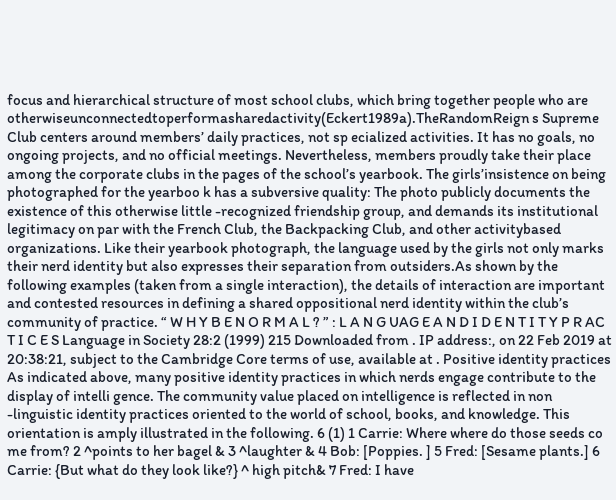focus and hierarchical structure of most school clubs, which bring together people who are otherwiseunconnectedtoperformasharedactivity(Eckert1989a).TheRandomReign s Supreme Club centers around members’ daily practices, not sp ecialized activities. It has no goals, no ongoing projects, and no official meetings. Nevertheless, members proudly take their place among the corporate clubs in the pages of the school’s yearbook. The girls’insistence on being photographed for the yearboo k has a subversive quality: The photo publicly documents the existence of this otherwise little -recognized friendship group, and demands its institutional legitimacy on par with the French Club, the Backpacking Club, and other activitybased organizations. Like their yearbook photograph, the language used by the girls not only marks their nerd identity but also expresses their separation from outsiders.As shown by the following examples (taken from a single interaction), the details of interaction are important and contested resources in defining a shared oppositional nerd identity within the club’s community of practice. “ W H Y B E N O R M A L ? ” : L A N G UAG E A N D I D E N T I T Y P R AC T I C E S Language in Society 28:2 (1999) 215 Downloaded from . IP address:, on 22 Feb 2019 at 20:38:21, subject to the Cambridge Core terms of use, available at . Positive identity practices As indicated above, many positive identity practices in which nerds engage contribute to the display of intelli gence. The community value placed on intelligence is reflected in non -linguistic identity practices oriented to the world of school, books, and knowledge. This orientation is amply illustrated in the following. 6 (1) 1 Carrie: Where where do those seeds co me from? 2 ^points to her bagel & 3 ^laughter & 4 Bob: [Poppies. ] 5 Fred: [Sesame plants.] 6 Carrie: {But what do they look like?} ^ high pitch& 7 Fred: I have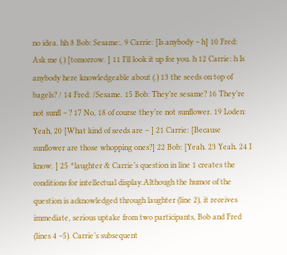no idea. hh 8 Bob: Sesame:. 9 Carrie: [Is anybody – h] 10 Fred: Ask me (.) [tomorrow. ] 11 I’ll look it up for you. h 12 Carrie: h Is anybody here knowledgeable about (.) 13 the seeds on top of bagels? / 14 Fred: /Sesame. 15 Bob: They’re sesame? 16 They’re not sunfl – ? 17 No, 18 of course they’re not sunflower. 19 Loden: Yeah, 20 [What kind of seeds are – ] 21 Carrie: [Because sunflower are those whopping ones?] 22 Bob: [Yeah. 23 Yeah. 24 I know. ] 25 ^laughter & Carrie’s question in line 1 creates the conditions for intellectual display.Although the humor of the question is acknowledged through laughter (line 2), it receives immediate, serious uptake from two participants, Bob and Fred (lines 4 –5). Carrie’s subsequent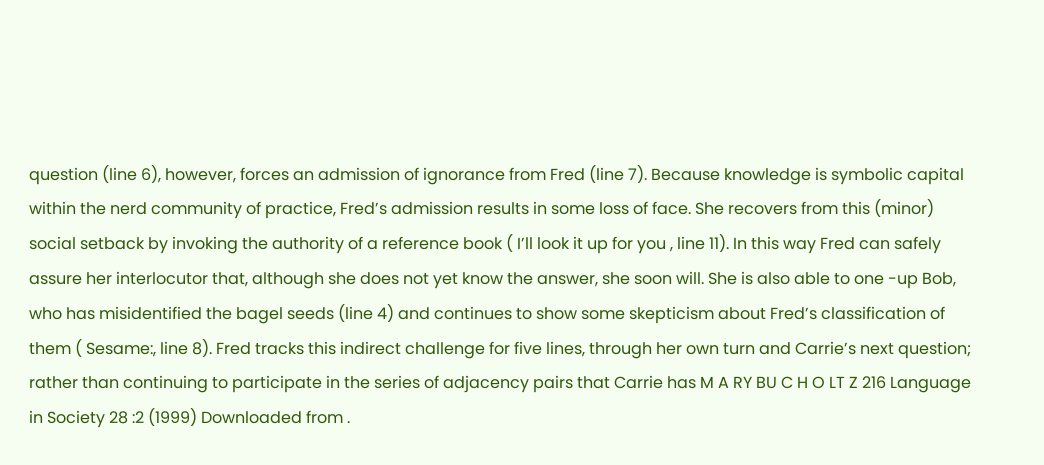question (line 6), however, forces an admission of ignorance from Fred (line 7). Because knowledge is symbolic capital within the nerd community of practice, Fred’s admission results in some loss of face. She recovers from this (minor) social setback by invoking the authority of a reference book ( I’ll look it up for you , line 11). In this way Fred can safely assure her interlocutor that, although she does not yet know the answer, she soon will. She is also able to one -up Bob, who has misidentified the bagel seeds (line 4) and continues to show some skepticism about Fred’s classification of them ( Sesame:, line 8). Fred tracks this indirect challenge for five lines, through her own turn and Carrie’s next question; rather than continuing to participate in the series of adjacency pairs that Carrie has M A RY BU C H O LT Z 216 Language in Society 28 :2 (1999) Downloaded from .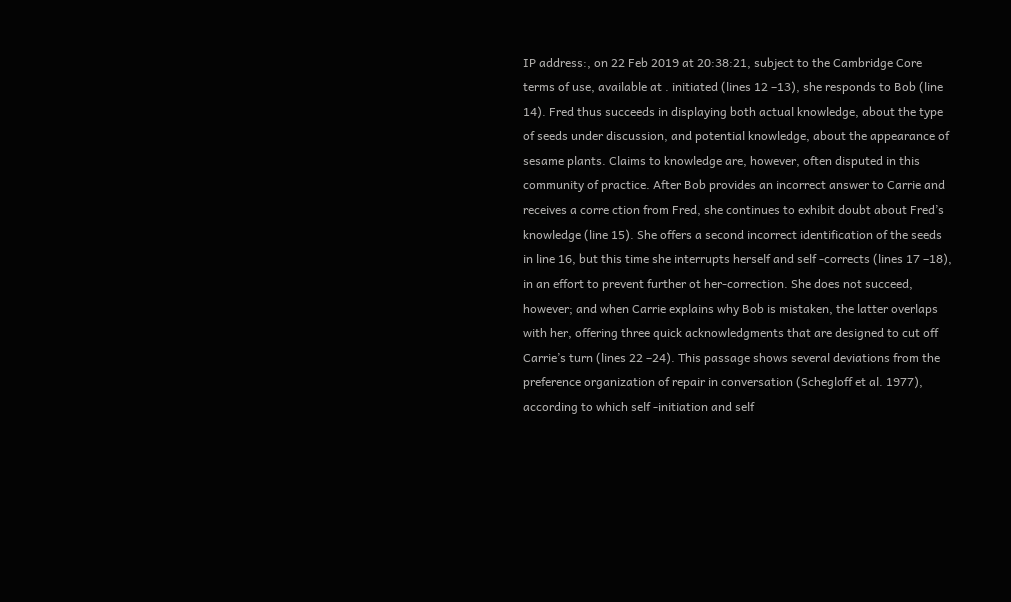IP address:, on 22 Feb 2019 at 20:38:21, subject to the Cambridge Core terms of use, available at . initiated (lines 12 –13), she responds to Bob (line 14). Fred thus succeeds in displaying both actual knowledge, about the type of seeds under discussion, and potential knowledge, about the appearance of sesame plants. Claims to knowledge are, however, often disputed in this community of practice. After Bob provides an incorrect answer to Carrie and receives a corre ction from Fred, she continues to exhibit doubt about Fred’s knowledge (line 15). She offers a second incorrect identification of the seeds in line 16, but this time she interrupts herself and self -corrects (lines 17 –18), in an effort to prevent further ot her-correction. She does not succeed, however; and when Carrie explains why Bob is mistaken, the latter overlaps with her, offering three quick acknowledgments that are designed to cut off Carrie’s turn (lines 22 –24). This passage shows several deviations from the preference organization of repair in conversation (Schegloff et al. 1977), according to which self -initiation and self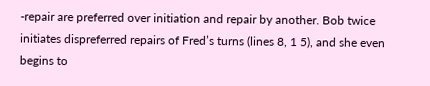-repair are preferred over initiation and repair by another. Bob twice initiates dispreferred repairs of Fred’s turns (lines 8, 1 5), and she even begins to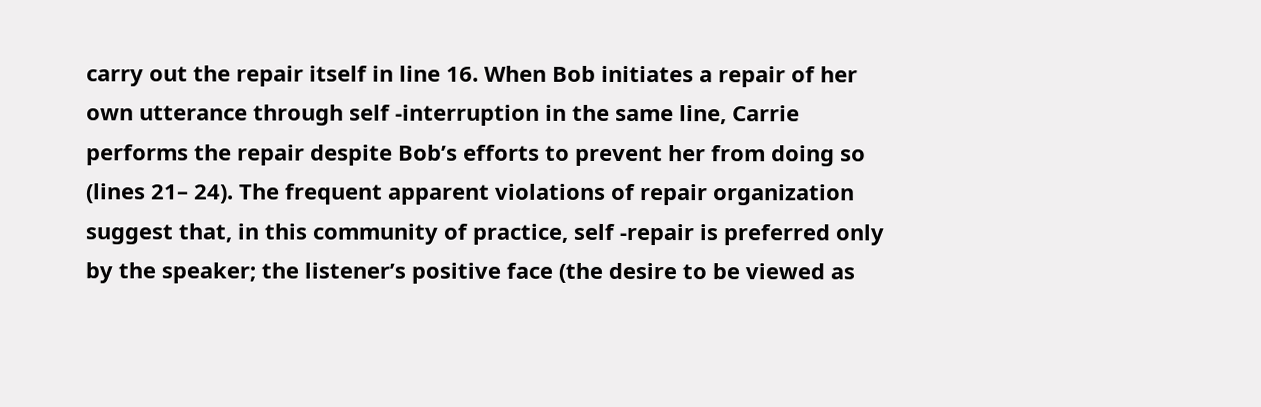carry out the repair itself in line 16. When Bob initiates a repair of her own utterance through self -interruption in the same line, Carrie performs the repair despite Bob’s efforts to prevent her from doing so (lines 21– 24). The frequent apparent violations of repair organization suggest that, in this community of practice, self -repair is preferred only by the speaker; the listener’s positive face (the desire to be viewed as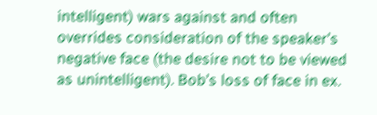intelligent) wars against and often overrides consideration of the speaker’s negative face (the desire not to be viewed as unintelligent). Bob’s loss of face in ex.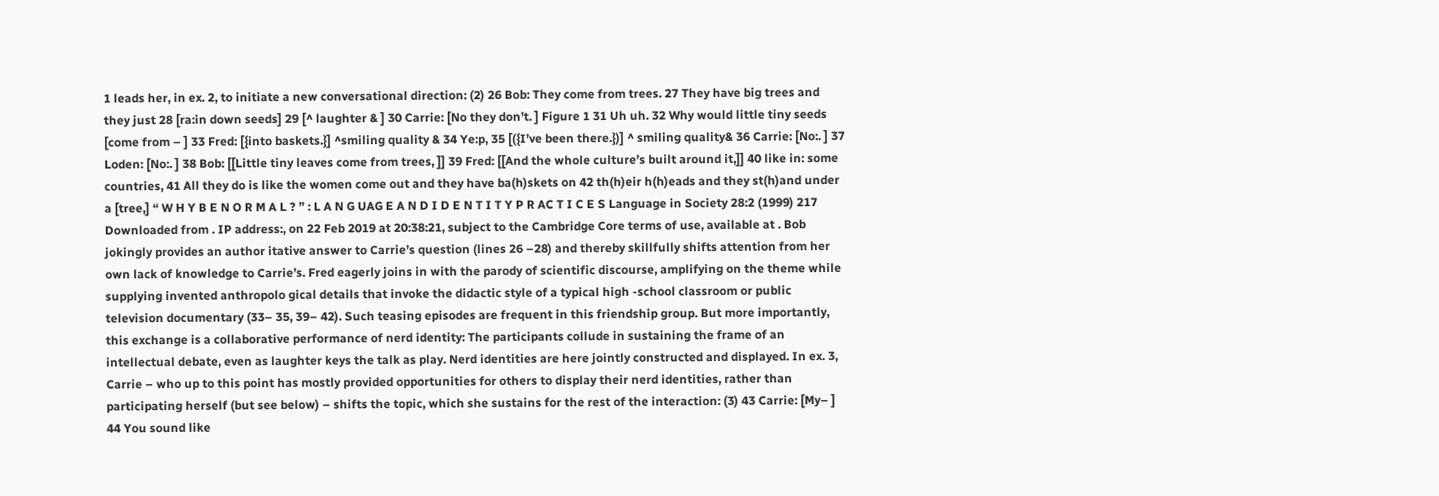1 leads her, in ex. 2, to initiate a new conversational direction: (2) 26 Bob: They come from trees. 27 They have big trees and they just 28 [ra:in down seeds] 29 [^ laughter & ] 30 Carrie: [No they don’t. ] Figure 1 31 Uh uh. 32 Why would little tiny seeds [come from – ] 33 Fred: [{into baskets.}] ^smiling quality & 34 Ye:p, 35 [({I’ve been there.})] ^ smiling quality& 36 Carrie: [No:. ] 37 Loden: [No:. ] 38 Bob: [[Little tiny leaves come from trees, ]] 39 Fred: [[And the whole culture’s built around it,]] 40 like in: some countries, 41 All they do is like the women come out and they have ba(h)skets on 42 th(h)eir h(h)eads and they st(h)and under a [tree,] “ W H Y B E N O R M A L ? ” : L A N G UAG E A N D I D E N T I T Y P R AC T I C E S Language in Society 28:2 (1999) 217 Downloaded from . IP address:, on 22 Feb 2019 at 20:38:21, subject to the Cambridge Core terms of use, available at . Bob jokingly provides an author itative answer to Carrie’s question (lines 26 –28) and thereby skillfully shifts attention from her own lack of knowledge to Carrie’s. Fred eagerly joins in with the parody of scientific discourse, amplifying on the theme while supplying invented anthropolo gical details that invoke the didactic style of a typical high -school classroom or public television documentary (33– 35, 39– 42). Such teasing episodes are frequent in this friendship group. But more importantly, this exchange is a collaborative performance of nerd identity: The participants collude in sustaining the frame of an intellectual debate, even as laughter keys the talk as play. Nerd identities are here jointly constructed and displayed. In ex. 3, Carrie – who up to this point has mostly provided opportunities for others to display their nerd identities, rather than participating herself (but see below) – shifts the topic, which she sustains for the rest of the interaction: (3) 43 Carrie: [My– ] 44 You sound like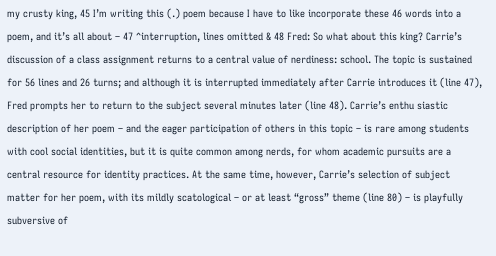my crusty king, 45 I’m writing this (.) poem because I have to like incorporate these 46 words into a poem, and it’s all about – 47 ^interruption, lines omitted & 48 Fred: So what about this king? Carrie’s discussion of a class assignment returns to a central value of nerdiness: school. The topic is sustained for 56 lines and 26 turns; and although it is interrupted immediately after Carrie introduces it (line 47), Fred prompts her to return to the subject several minutes later (line 48). Carrie’s enthu siastic description of her poem – and the eager participation of others in this topic – is rare among students with cool social identities, but it is quite common among nerds, for whom academic pursuits are a central resource for identity practices. At the same time, however, Carrie’s selection of subject matter for her poem, with its mildly scatological – or at least “gross” theme (line 80) – is playfully subversive of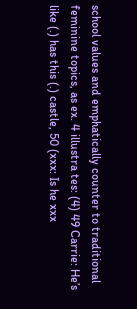school values and emphatically counter to traditional feminine topics, as ex. 4 illustra tes: (4) 49 Carrie: He’s like (.) has this (.) castle, 50 (xxx: Is he xxx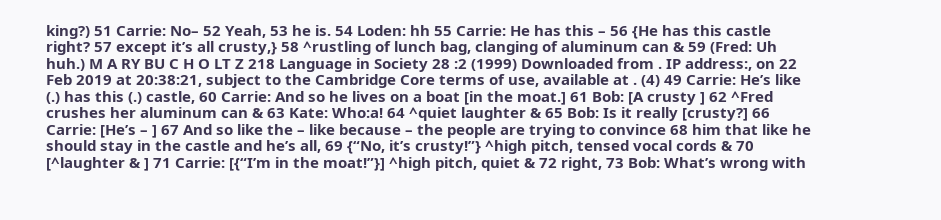king?) 51 Carrie: No– 52 Yeah, 53 he is. 54 Loden: hh 55 Carrie: He has this – 56 {He has this castle right? 57 except it’s all crusty,} 58 ^rustling of lunch bag, clanging of aluminum can & 59 (Fred: Uh huh.) M A RY BU C H O LT Z 218 Language in Society 28 :2 (1999) Downloaded from . IP address:, on 22 Feb 2019 at 20:38:21, subject to the Cambridge Core terms of use, available at . (4) 49 Carrie: He’s like (.) has this (.) castle, 60 Carrie: And so he lives on a boat [in the moat.] 61 Bob: [A crusty ] 62 ^Fred crushes her aluminum can & 63 Kate: Who:a! 64 ^quiet laughter & 65 Bob: Is it really [crusty?] 66 Carrie: [He’s – ] 67 And so like the – like because – the people are trying to convince 68 him that like he should stay in the castle and he’s all, 69 {“No, it’s crusty!”} ^high pitch, tensed vocal cords & 70 [^laughter & ] 71 Carrie: [{“I’m in the moat!”}] ^high pitch, quiet & 72 right, 73 Bob: What’s wrong with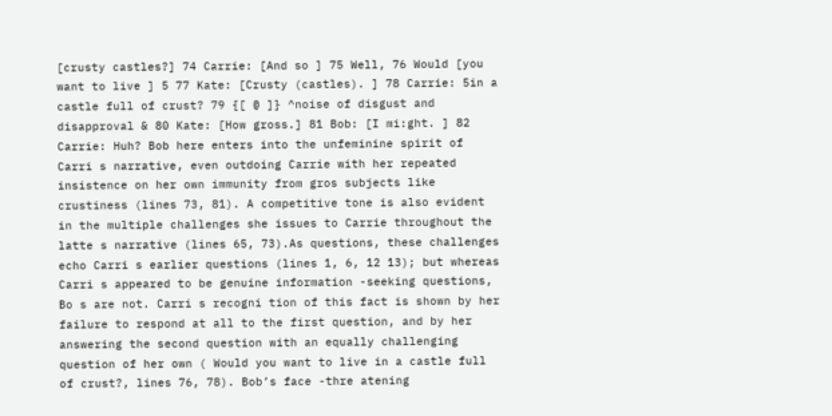[crusty castles?] 74 Carrie: [And so ] 75 Well, 76 Would [you want to live ] 5 77 Kate: [Crusty (castles). ] 78 Carrie: 5in a castle full of crust? 79 {[ @ ]} ^noise of disgust and disapproval & 80 Kate: [How gross.] 81 Bob: [I mi:ght. ] 82 Carrie: Huh? Bob here enters into the unfeminine spirit of Carri s narrative, even outdoing Carrie with her repeated insistence on her own immunity from gros subjects like crustiness (lines 73, 81). A competitive tone is also evident in the multiple challenges she issues to Carrie throughout the latte s narrative (lines 65, 73).As questions, these challenges echo Carri s earlier questions (lines 1, 6, 12 13); but whereas Carri s appeared to be genuine information -seeking questions, Bo s are not. Carri s recogni tion of this fact is shown by her failure to respond at all to the first question, and by her answering the second question with an equally challenging question of her own ( Would you want to live in a castle full of crust?, lines 76, 78). Bob’s face -thre atening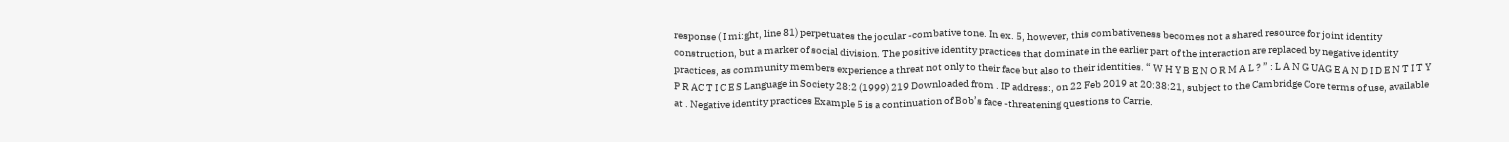response ( I mi:ght, line 81) perpetuates the jocular -combative tone. In ex. 5, however, this combativeness becomes not a shared resource for joint identity construction, but a marker of social division. The positive identity practices that dominate in the earlier part of the interaction are replaced by negative identity practices, as community members experience a threat not only to their face but also to their identities. “ W H Y B E N O R M A L ? ” : L A N G UAG E A N D I D E N T I T Y P R AC T I C E S Language in Society 28:2 (1999) 219 Downloaded from . IP address:, on 22 Feb 2019 at 20:38:21, subject to the Cambridge Core terms of use, available at . Negative identity practices Example 5 is a continuation of Bob’s face -threatening questions to Carrie.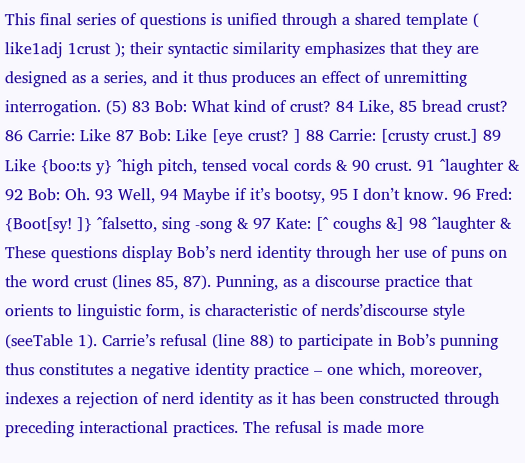This final series of questions is unified through a shared template ( like1adj 1crust ); their syntactic similarity emphasizes that they are designed as a series, and it thus produces an effect of unremitting interrogation. (5) 83 Bob: What kind of crust? 84 Like, 85 bread crust? 86 Carrie: Like 87 Bob: Like [eye crust? ] 88 Carrie: [crusty crust.] 89 Like {boo:ts y} ^high pitch, tensed vocal cords & 90 crust. 91 ^laughter & 92 Bob: Oh. 93 Well, 94 Maybe if it’s bootsy, 95 I don’t know. 96 Fred: {Boot[sy! ]} ^falsetto, sing -song & 97 Kate: [^ coughs &] 98 ^laughter & These questions display Bob’s nerd identity through her use of puns on the word crust (lines 85, 87). Punning, as a discourse practice that orients to linguistic form, is characteristic of nerds’discourse style (seeTable 1). Carrie’s refusal (line 88) to participate in Bob’s punning thus constitutes a negative identity practice – one which, moreover, indexes a rejection of nerd identity as it has been constructed through preceding interactional practices. The refusal is made more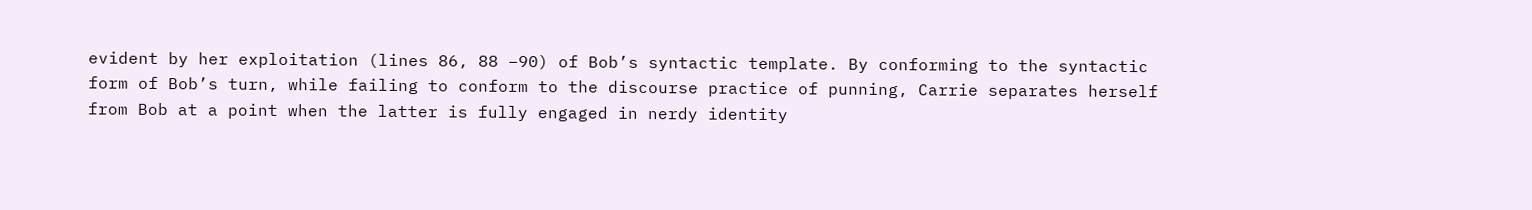evident by her exploitation (lines 86, 88 –90) of Bob’s syntactic template. By conforming to the syntactic form of Bob’s turn, while failing to conform to the discourse practice of punning, Carrie separates herself from Bob at a point when the latter is fully engaged in nerdy identity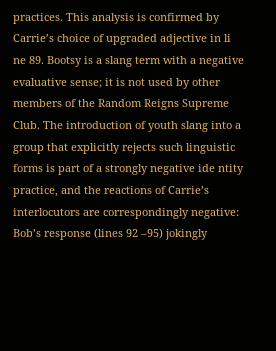practices. This analysis is confirmed by Carrie’s choice of upgraded adjective in li ne 89. Bootsy is a slang term with a negative evaluative sense; it is not used by other members of the Random Reigns Supreme Club. The introduction of youth slang into a group that explicitly rejects such linguistic forms is part of a strongly negative ide ntity practice, and the reactions of Carrie’s interlocutors are correspondingly negative: Bob’s response (lines 92 –95) jokingly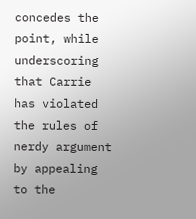concedes the point, while underscoring that Carrie has violated the rules of nerdy argument by appealing to the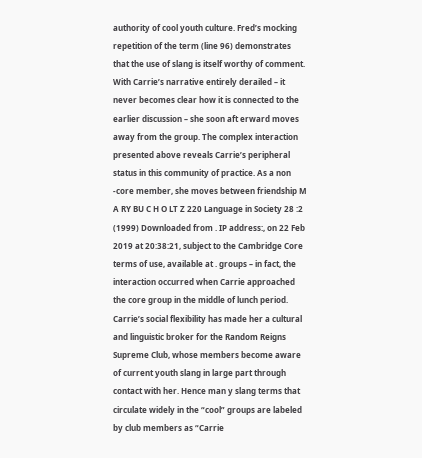authority of cool youth culture. Fred’s mocking repetition of the term (line 96) demonstrates that the use of slang is itself worthy of comment. With Carrie’s narrative entirely derailed – it never becomes clear how it is connected to the earlier discussion – she soon aft erward moves away from the group. The complex interaction presented above reveals Carrie’s peripheral status in this community of practice. As a non -core member, she moves between friendship M A RY BU C H O LT Z 220 Language in Society 28 :2 (1999) Downloaded from . IP address:, on 22 Feb 2019 at 20:38:21, subject to the Cambridge Core terms of use, available at . groups – in fact, the interaction occurred when Carrie approached the core group in the middle of lunch period. Carrie’s social flexibility has made her a cultural and linguistic broker for the Random Reigns Supreme Club, whose members become aware of current youth slang in large part through contact with her. Hence man y slang terms that circulate widely in the “cool” groups are labeled by club members as “Carrie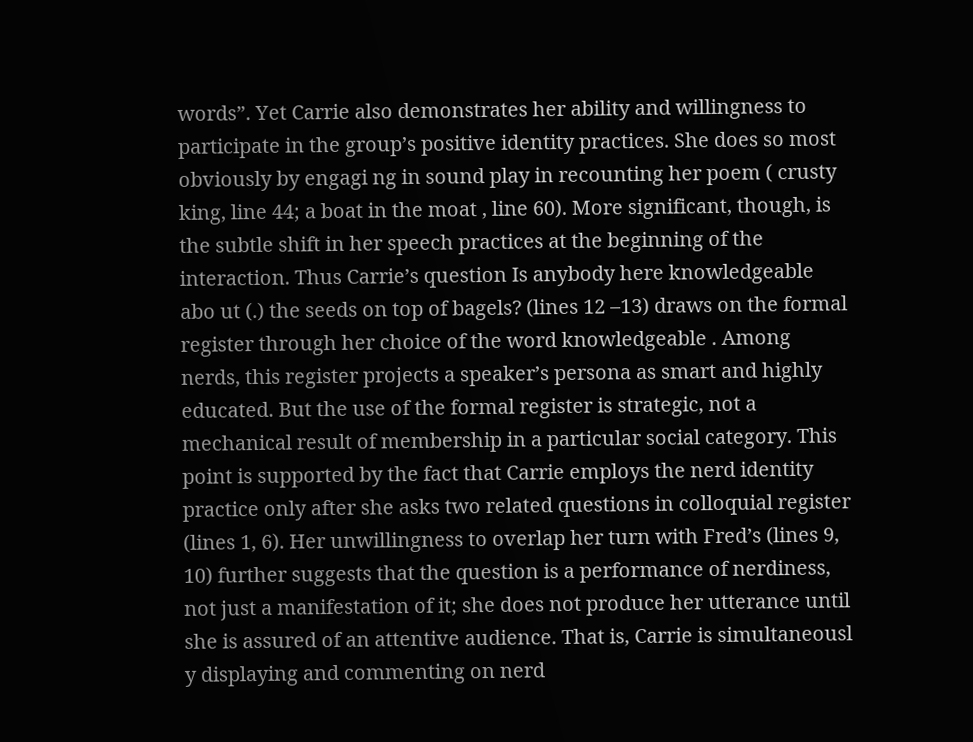words”. Yet Carrie also demonstrates her ability and willingness to participate in the group’s positive identity practices. She does so most obviously by engagi ng in sound play in recounting her poem ( crusty king, line 44; a boat in the moat , line 60). More significant, though, is the subtle shift in her speech practices at the beginning of the interaction. Thus Carrie’s question Is anybody here knowledgeable abo ut (.) the seeds on top of bagels? (lines 12 –13) draws on the formal register through her choice of the word knowledgeable . Among nerds, this register projects a speaker’s persona as smart and highly educated. But the use of the formal register is strategic, not a mechanical result of membership in a particular social category. This point is supported by the fact that Carrie employs the nerd identity practice only after she asks two related questions in colloquial register (lines 1, 6). Her unwillingness to overlap her turn with Fred’s (lines 9, 10) further suggests that the question is a performance of nerdiness, not just a manifestation of it; she does not produce her utterance until she is assured of an attentive audience. That is, Carrie is simultaneousl y displaying and commenting on nerd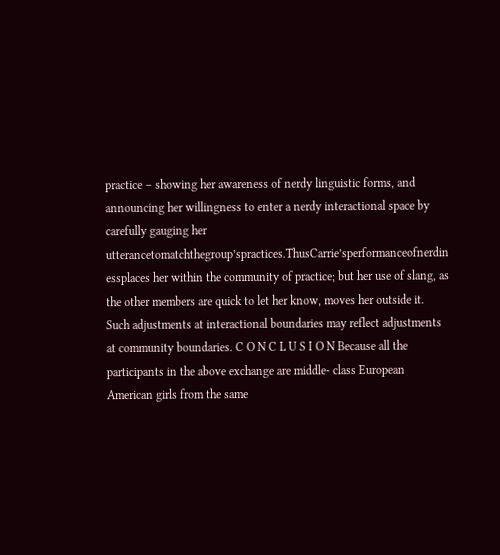practice – showing her awareness of nerdy linguistic forms, and announcing her willingness to enter a nerdy interactional space by carefully gauging her utterancetomatchthegroup’spractices.ThusCarrie’sperformanceofnerdin essplaces her within the community of practice; but her use of slang, as the other members are quick to let her know, moves her outside it. Such adjustments at interactional boundaries may reflect adjustments at community boundaries. C O N C L U S I O N Because all the participants in the above exchange are middle- class European American girls from the same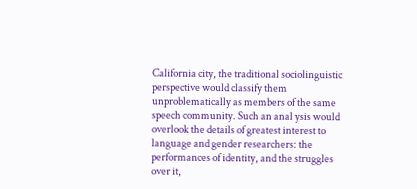California city, the traditional sociolinguistic perspective would classify them unproblematically as members of the same speech community. Such an anal ysis would overlook the details of greatest interest to language and gender researchers: the performances of identity, and the struggles over it,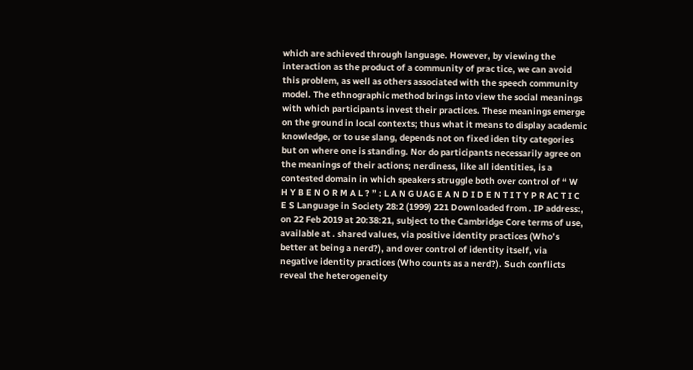which are achieved through language. However, by viewing the interaction as the product of a community of prac tice, we can avoid this problem, as well as others associated with the speech community model. The ethnographic method brings into view the social meanings with which participants invest their practices. These meanings emerge on the ground in local contexts; thus what it means to display academic knowledge, or to use slang, depends not on fixed iden tity categories but on where one is standing. Nor do participants necessarily agree on the meanings of their actions; nerdiness, like all identities, is a contested domain in which speakers struggle both over control of “ W H Y B E N O R M A L ? ” : L A N G UAG E A N D I D E N T I T Y P R AC T I C E S Language in Society 28:2 (1999) 221 Downloaded from . IP address:, on 22 Feb 2019 at 20:38:21, subject to the Cambridge Core terms of use, available at . shared values, via positive identity practices (Who’s better at being a nerd?), and over control of identity itself, via negative identity practices (Who counts as a nerd?). Such conflicts reveal the heterogeneity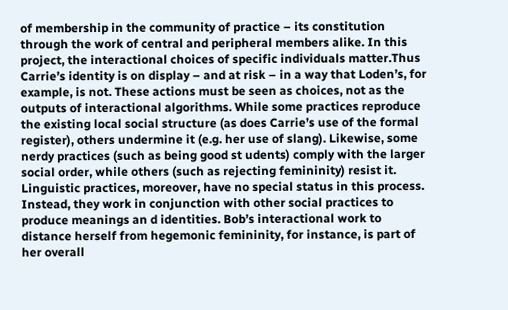of membership in the community of practice – its constitution through the work of central and peripheral members alike. In this project, the interactional choices of specific individuals matter.Thus Carrie’s identity is on display – and at risk – in a way that Loden’s, for example, is not. These actions must be seen as choices, not as the outputs of interactional algorithms. While some practices reproduce the existing local social structure (as does Carrie’s use of the formal register), others undermine it (e.g. her use of slang). Likewise, some nerdy practices (such as being good st udents) comply with the larger social order, while others (such as rejecting femininity) resist it. Linguistic practices, moreover, have no special status in this process. Instead, they work in conjunction with other social practices to produce meanings an d identities. Bob’s interactional work to distance herself from hegemonic femininity, for instance, is part of her overall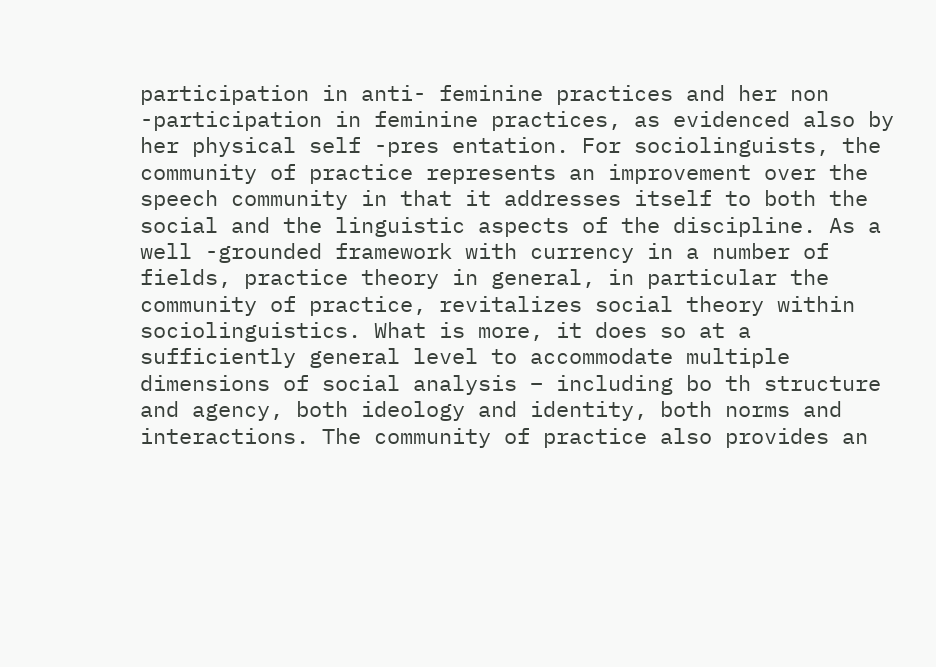participation in anti- feminine practices and her non -participation in feminine practices, as evidenced also by her physical self -pres entation. For sociolinguists, the community of practice represents an improvement over the speech community in that it addresses itself to both the social and the linguistic aspects of the discipline. As a well -grounded framework with currency in a number of fields, practice theory in general, in particular the community of practice, revitalizes social theory within sociolinguistics. What is more, it does so at a sufficiently general level to accommodate multiple dimensions of social analysis – including bo th structure and agency, both ideology and identity, both norms and interactions. The community of practice also provides an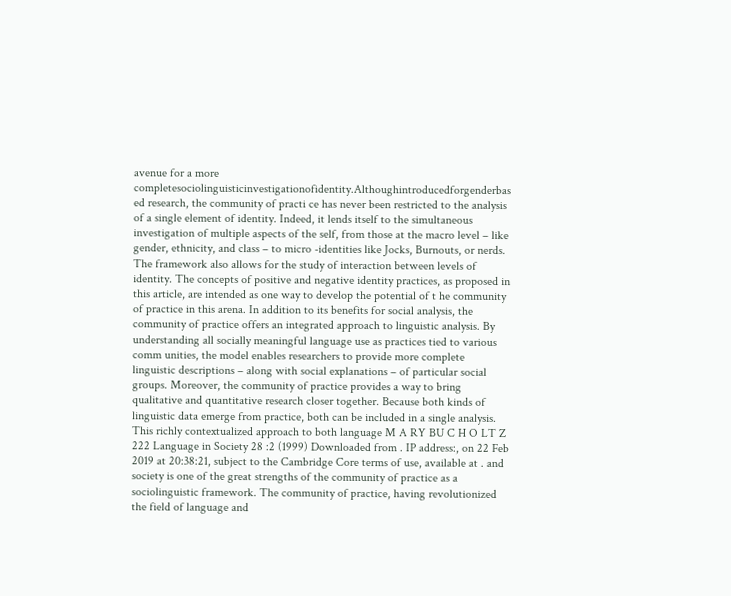avenue for a more completesociolinguisticinvestigationofidentity.Althoughintroducedforgenderbas ed research, the community of practi ce has never been restricted to the analysis of a single element of identity. Indeed, it lends itself to the simultaneous investigation of multiple aspects of the self, from those at the macro level – like gender, ethnicity, and class – to micro -identities like Jocks, Burnouts, or nerds. The framework also allows for the study of interaction between levels of identity. The concepts of positive and negative identity practices, as proposed in this article, are intended as one way to develop the potential of t he community of practice in this arena. In addition to its benefits for social analysis, the community of practice offers an integrated approach to linguistic analysis. By understanding all socially meaningful language use as practices tied to various comm unities, the model enables researchers to provide more complete linguistic descriptions – along with social explanations – of particular social groups. Moreover, the community of practice provides a way to bring qualitative and quantitative research closer together. Because both kinds of linguistic data emerge from practice, both can be included in a single analysis. This richly contextualized approach to both language M A RY BU C H O LT Z 222 Language in Society 28 :2 (1999) Downloaded from . IP address:, on 22 Feb 2019 at 20:38:21, subject to the Cambridge Core terms of use, available at . and society is one of the great strengths of the community of practice as a sociolinguistic framework. The community of practice, having revolutionized the field of language and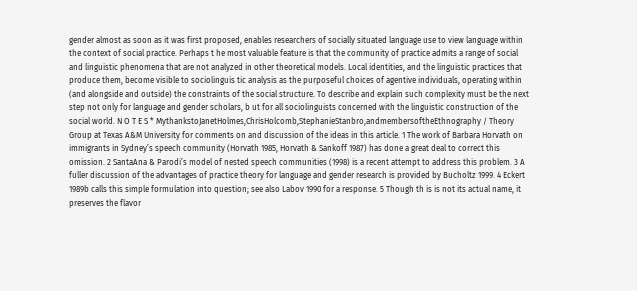gender almost as soon as it was first proposed, enables researchers of socially situated language use to view language within the context of social practice. Perhaps t he most valuable feature is that the community of practice admits a range of social and linguistic phenomena that are not analyzed in other theoretical models. Local identities, and the linguistic practices that produce them, become visible to sociolinguis tic analysis as the purposeful choices of agentive individuals, operating within (and alongside and outside) the constraints of the social structure. To describe and explain such complexity must be the next step not only for language and gender scholars, b ut for all sociolinguists concerned with the linguistic construction of the social world. N O T E S * MythankstoJanetHolmes,ChrisHolcomb,StephanieStanbro,andmembersoftheEthnography / Theory Group at Texas A&M University for comments on and discussion of the ideas in this article. 1 The work of Barbara Horvath on immigrants in Sydney’s speech community (Horvath 1985, Horvath & Sankoff 1987) has done a great deal to correct this omission. 2 SantaAna & Parodi’s model of nested speech communities (1998) is a recent attempt to address this problem. 3 A fuller discussion of the advantages of practice theory for language and gender research is provided by Bucholtz 1999. 4 Eckert 1989b calls this simple formulation into question; see also Labov 1990 for a response. 5 Though th is is not its actual name, it preserves the flavor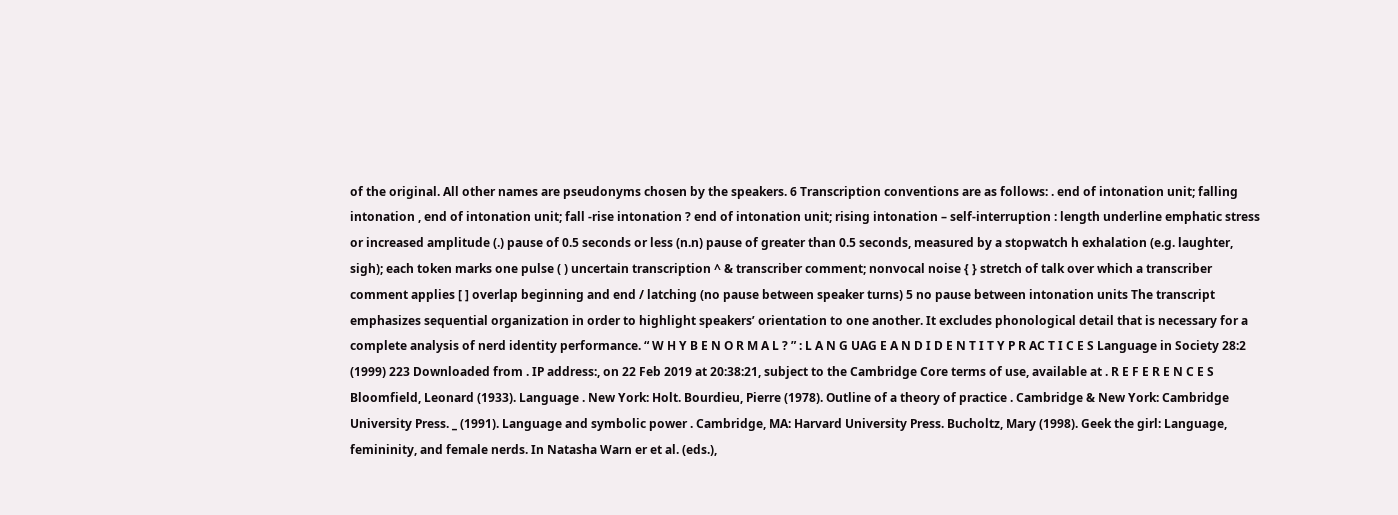of the original. All other names are pseudonyms chosen by the speakers. 6 Transcription conventions are as follows: . end of intonation unit; falling intonation , end of intonation unit; fall -rise intonation ? end of intonation unit; rising intonation – self-interruption : length underline emphatic stress or increased amplitude (.) pause of 0.5 seconds or less (n.n) pause of greater than 0.5 seconds, measured by a stopwatch h exhalation (e.g. laughter, sigh); each token marks one pulse ( ) uncertain transcription ^ & transcriber comment; nonvocal noise { } stretch of talk over which a transcriber comment applies [ ] overlap beginning and end / latching (no pause between speaker turns) 5 no pause between intonation units The transcript emphasizes sequential organization in order to highlight speakers’ orientation to one another. It excludes phonological detail that is necessary for a complete analysis of nerd identity performance. “ W H Y B E N O R M A L ? ” : L A N G UAG E A N D I D E N T I T Y P R AC T I C E S Language in Society 28:2 (1999) 223 Downloaded from . IP address:, on 22 Feb 2019 at 20:38:21, subject to the Cambridge Core terms of use, available at . R E F E R E N C E S Bloomfield, Leonard (1933). Language . New York: Holt. Bourdieu, Pierre (1978). Outline of a theory of practice . Cambridge & New York: Cambridge University Press. _ (1991). Language and symbolic power . Cambridge, MA: Harvard University Press. Bucholtz, Mary (1998). Geek the girl: Language, femininity, and female nerds. In Natasha Warn er et al. (eds.),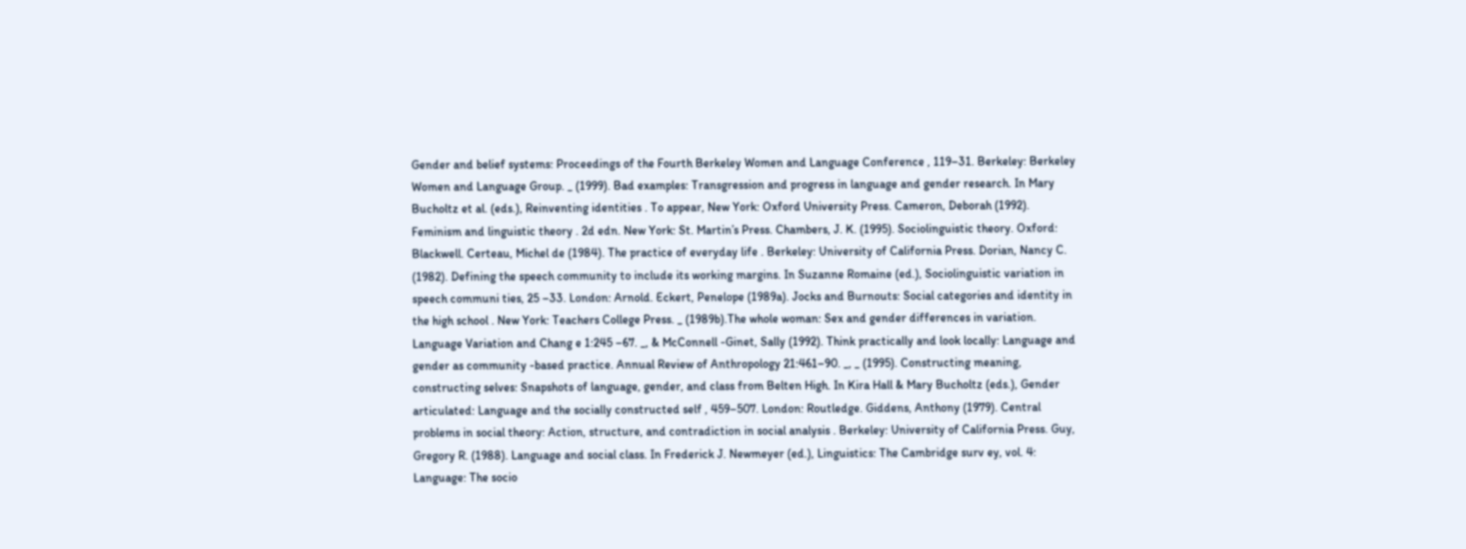Gender and belief systems: Proceedings of the Fourth Berkeley Women and Language Conference , 119–31. Berkeley: Berkeley Women and Language Group. _ (1999). Bad examples: Transgression and progress in language and gender research. In Mary Bucholtz et al. (eds.), Reinventing identities . To appear, New York: Oxford University Press. Cameron, Deborah (1992). Feminism and linguistic theory . 2d edn. New York: St. Martin’s Press. Chambers, J. K. (1995). Sociolinguistic theory. Oxford: Blackwell. Certeau, Michel de (1984). The practice of everyday life . Berkeley: University of California Press. Dorian, Nancy C. (1982). Defining the speech community to include its working margins. In Suzanne Romaine (ed.), Sociolinguistic variation in speech communi ties, 25 –33. London: Arnold. Eckert, Penelope (1989a). Jocks and Burnouts: Social categories and identity in the high school . New York: Teachers College Press. _ (1989b).The whole woman: Sex and gender differences in variation. Language Variation and Chang e 1:245 –67. _, & McConnell -Ginet, Sally (1992). Think practically and look locally: Language and gender as community -based practice. Annual Review of Anthropology 21:461–90. _, _ (1995). Constructing meaning, constructing selves: Snapshots of language, gender, and class from Belten High. In Kira Hall & Mary Bucholtz (eds.), Gender articulated: Language and the socially constructed self , 459–507. London: Routledge. Giddens, Anthony (1979). Central problems in social theory: Action, structure, and contradiction in social analysis . Berkeley: University of California Press. Guy, Gregory R. (1988). Language and social class. In Frederick J. Newmeyer (ed.), Linguistics: The Cambridge surv ey, vol. 4: Language: The socio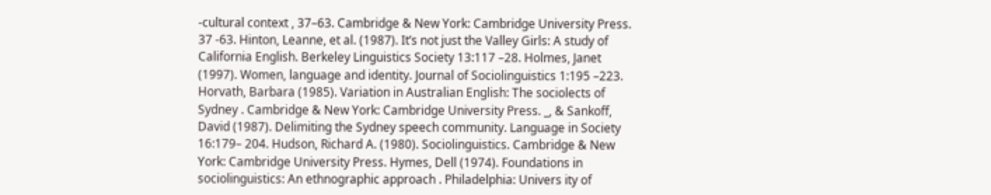-cultural context , 37–63. Cambridge & New York: Cambridge University Press. 37 -63. Hinton, Leanne, et al. (1987). It’s not just the Valley Girls: A study of California English. Berkeley Linguistics Society 13:117 –28. Holmes, Janet (1997). Women, language and identity. Journal of Sociolinguistics 1:195 –223. Horvath, Barbara (1985). Variation in Australian English: The sociolects of Sydney . Cambridge & New York: Cambridge University Press. _, & Sankoff, David (1987). Delimiting the Sydney speech community. Language in Society 16:179– 204. Hudson, Richard A. (1980). Sociolinguistics. Cambridge & New York: Cambridge University Press. Hymes, Dell (1974). Foundations in sociolinguistics: An ethnographic approach . Philadelphia: Univers ity of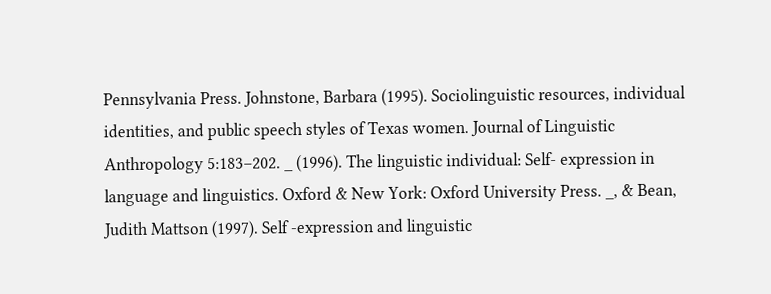Pennsylvania Press. Johnstone, Barbara (1995). Sociolinguistic resources, individual identities, and public speech styles of Texas women. Journal of Linguistic Anthropology 5:183–202. _ (1996). The linguistic individual: Self- expression in language and linguistics. Oxford & New York: Oxford University Press. _, & Bean, Judith Mattson (1997). Self -expression and linguistic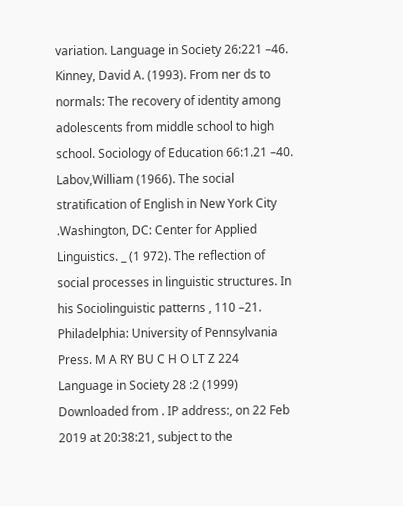variation. Language in Society 26:221 –46. Kinney, David A. (1993). From ner ds to normals: The recovery of identity among adolescents from middle school to high school. Sociology of Education 66:1.21 –40. Labov,William (1966). The social stratification of English in New York City .Washington, DC: Center for Applied Linguistics. _ (1 972). The reflection of social processes in linguistic structures. In his Sociolinguistic patterns , 110 –21. Philadelphia: University of Pennsylvania Press. M A RY BU C H O LT Z 224 Language in Society 28 :2 (1999) Downloaded from . IP address:, on 22 Feb 2019 at 20:38:21, subject to the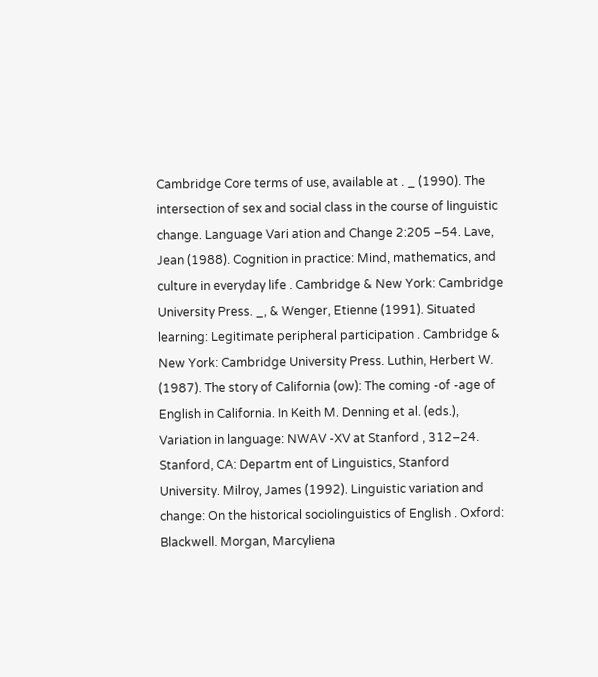Cambridge Core terms of use, available at . _ (1990). The intersection of sex and social class in the course of linguistic change. Language Vari ation and Change 2:205 –54. Lave, Jean (1988). Cognition in practice: Mind, mathematics, and culture in everyday life . Cambridge & New York: Cambridge University Press. _, & Wenger, Etienne (1991). Situated learning: Legitimate peripheral participation . Cambridge & New York: Cambridge University Press. Luthin, Herbert W. (1987). The story of California (ow): The coming -of -age of English in California. In Keith M. Denning et al. (eds.), Variation in language: NWAV -XV at Stanford , 312–24. Stanford, CA: Departm ent of Linguistics, Stanford University. Milroy, James (1992). Linguistic variation and change: On the historical sociolinguistics of English . Oxford: Blackwell. Morgan, Marcyliena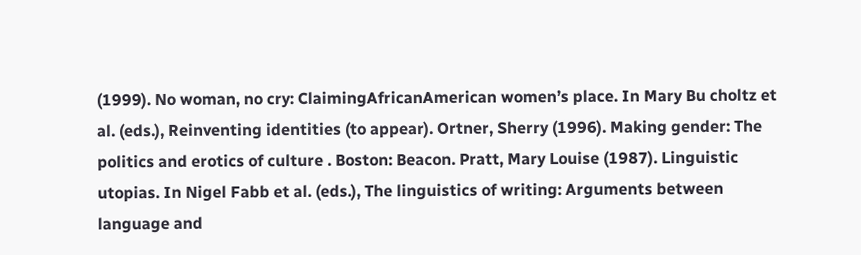(1999). No woman, no cry: ClaimingAfricanAmerican women’s place. In Mary Bu choltz et al. (eds.), Reinventing identities (to appear). Ortner, Sherry (1996). Making gender: The politics and erotics of culture . Boston: Beacon. Pratt, Mary Louise (1987). Linguistic utopias. In Nigel Fabb et al. (eds.), The linguistics of writing: Arguments between language and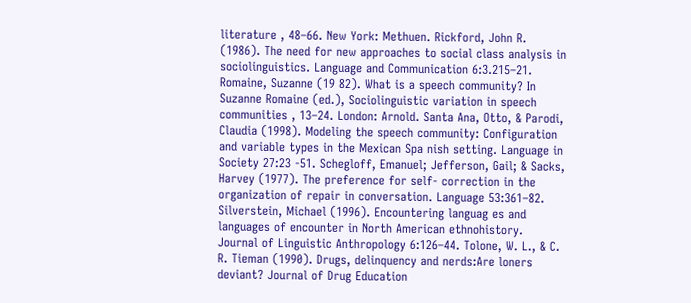literature , 48–66. New York: Methuen. Rickford, John R. (1986). The need for new approaches to social class analysis in sociolinguistics. Language and Communication 6:3.215–21. Romaine, Suzanne (19 82). What is a speech community? In Suzanne Romaine (ed.), Sociolinguistic variation in speech communities , 13–24. London: Arnold. Santa Ana, Otto, & Parodi, Claudia (1998). Modeling the speech community: Configuration and variable types in the Mexican Spa nish setting. Language in Society 27:23 -51. Schegloff, Emanuel; Jefferson, Gail; & Sacks, Harvey (1977). The preference for self- correction in the organization of repair in conversation. Language 53:361–82. Silverstein, Michael (1996). Encountering languag es and languages of encounter in North American ethnohistory. Journal of Linguistic Anthropology 6:126–44. Tolone, W. L., & C. R. Tieman (1990). Drugs, delinquency and nerds:Are loners deviant? Journal of Drug Education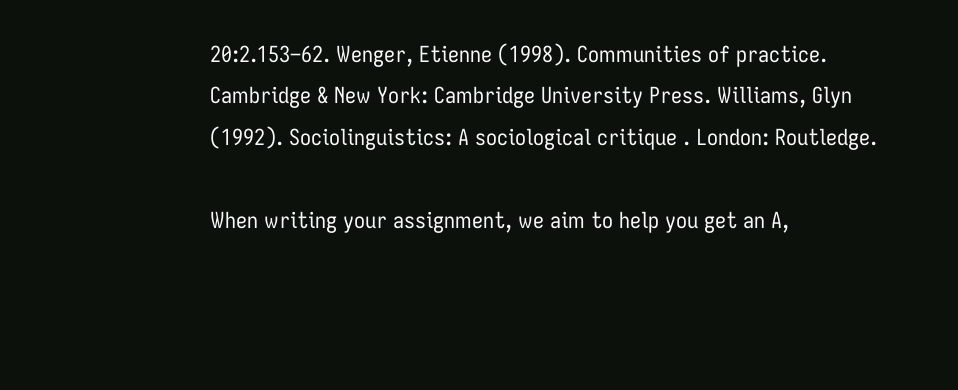20:2.153–62. Wenger, Etienne (1998). Communities of practice. Cambridge & New York: Cambridge University Press. Williams, Glyn (1992). Sociolinguistics: A sociological critique . London: Routledge.

When writing your assignment, we aim to help you get an A,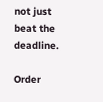not just beat the deadline.

Order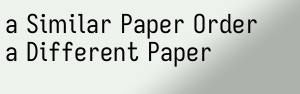a Similar Paper Order a Different Paper